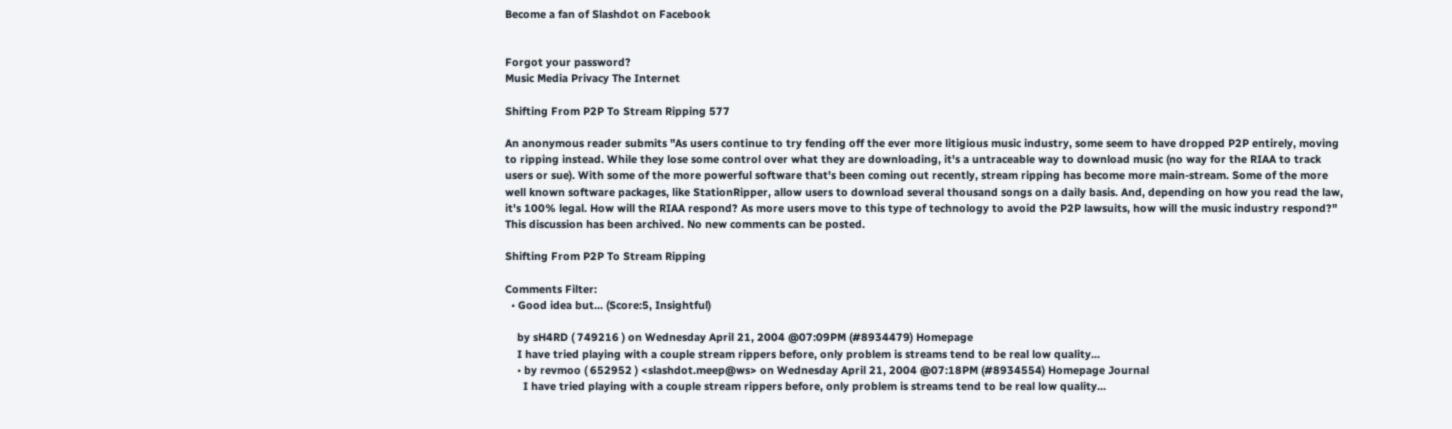Become a fan of Slashdot on Facebook


Forgot your password?
Music Media Privacy The Internet

Shifting From P2P To Stream Ripping 577

An anonymous reader submits "As users continue to try fending off the ever more litigious music industry, some seem to have dropped P2P entirely, moving to ripping instead. While they lose some control over what they are downloading, it's a untraceable way to download music (no way for the RIAA to track users or sue). With some of the more powerful software that's been coming out recently, stream ripping has become more main-stream. Some of the more well known software packages, like StationRipper, allow users to download several thousand songs on a daily basis. And, depending on how you read the law, it's 100% legal. How will the RIAA respond? As more users move to this type of technology to avoid the P2P lawsuits, how will the music industry respond?"
This discussion has been archived. No new comments can be posted.

Shifting From P2P To Stream Ripping

Comments Filter:
  • Good idea but... (Score:5, Insightful)

    by sH4RD ( 749216 ) on Wednesday April 21, 2004 @07:09PM (#8934479) Homepage
    I have tried playing with a couple stream rippers before, only problem is streams tend to be real low quality...
    • by revmoo ( 652952 ) <slashdot.meep@ws> on Wednesday April 21, 2004 @07:18PM (#8934554) Homepage Journal
      I have tried playing with a couple stream rippers before, only problem is streams tend to be real low quality...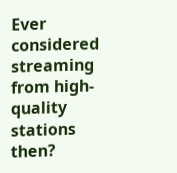Ever considered streaming from high-quality stations then?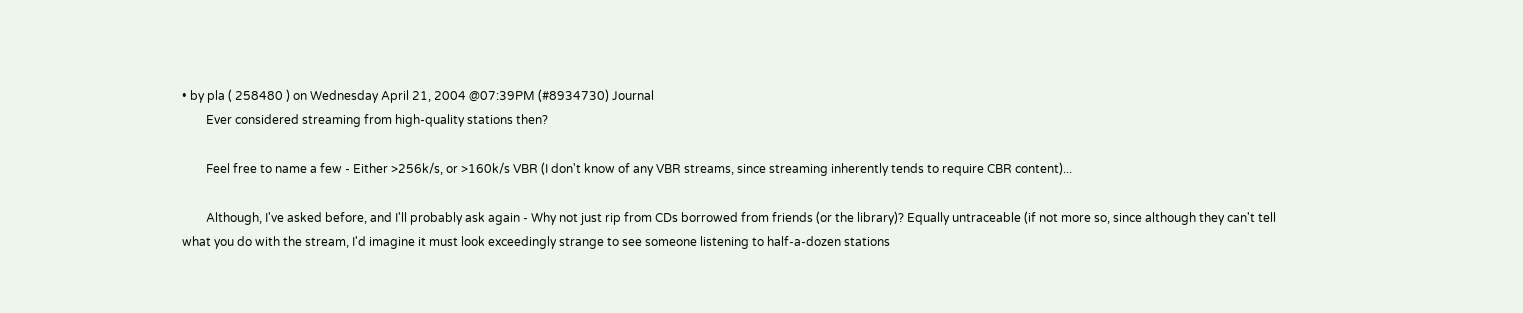• by pla ( 258480 ) on Wednesday April 21, 2004 @07:39PM (#8934730) Journal
        Ever considered streaming from high-quality stations then?

        Feel free to name a few - Either >256k/s, or >160k/s VBR (I don't know of any VBR streams, since streaming inherently tends to require CBR content)...

        Although, I've asked before, and I'll probably ask again - Why not just rip from CDs borrowed from friends (or the library)? Equally untraceable (if not more so, since although they can't tell what you do with the stream, I'd imagine it must look exceedingly strange to see someone listening to half-a-dozen stations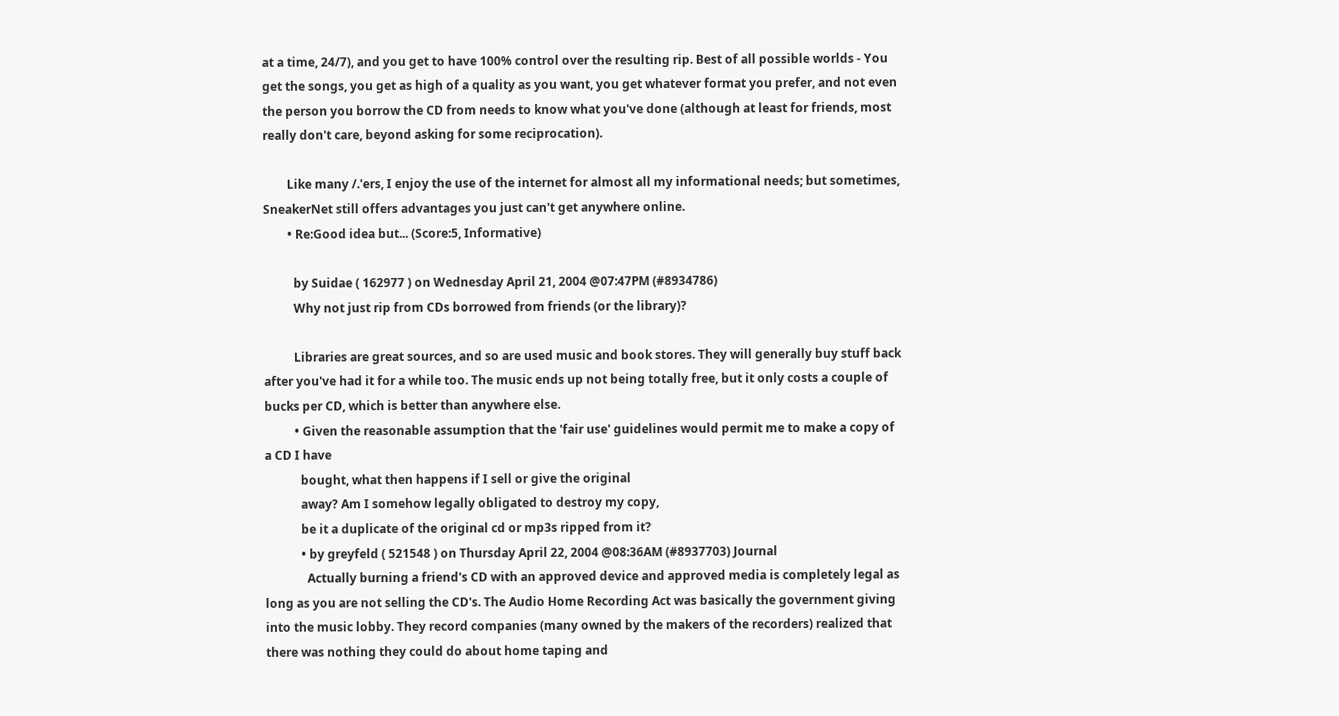at a time, 24/7), and you get to have 100% control over the resulting rip. Best of all possible worlds - You get the songs, you get as high of a quality as you want, you get whatever format you prefer, and not even the person you borrow the CD from needs to know what you've done (although at least for friends, most really don't care, beyond asking for some reciprocation).

        Like many /.'ers, I enjoy the use of the internet for almost all my informational needs; but sometimes, SneakerNet still offers advantages you just can't get anywhere online.
        • Re:Good idea but... (Score:5, Informative)

          by Suidae ( 162977 ) on Wednesday April 21, 2004 @07:47PM (#8934786)
          Why not just rip from CDs borrowed from friends (or the library)?

          Libraries are great sources, and so are used music and book stores. They will generally buy stuff back after you've had it for a while too. The music ends up not being totally free, but it only costs a couple of bucks per CD, which is better than anywhere else.
          • Given the reasonable assumption that the 'fair use' guidelines would permit me to make a copy of a CD I have
            bought, what then happens if I sell or give the original
            away? Am I somehow legally obligated to destroy my copy,
            be it a duplicate of the original cd or mp3s ripped from it?
            • by greyfeld ( 521548 ) on Thursday April 22, 2004 @08:36AM (#8937703) Journal
              Actually burning a friend's CD with an approved device and approved media is completely legal as long as you are not selling the CD's. The Audio Home Recording Act was basically the government giving into the music lobby. They record companies (many owned by the makers of the recorders) realized that there was nothing they could do about home taping and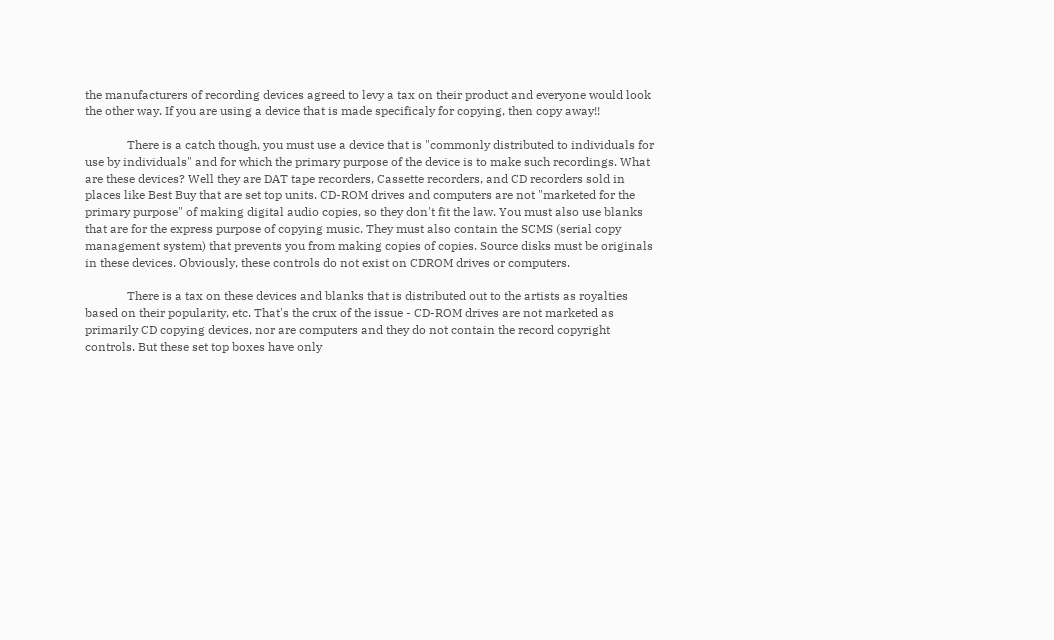the manufacturers of recording devices agreed to levy a tax on their product and everyone would look the other way. If you are using a device that is made specificaly for copying, then copy away!!

              There is a catch though, you must use a device that is "commonly distributed to individuals for use by individuals" and for which the primary purpose of the device is to make such recordings. What are these devices? Well they are DAT tape recorders, Cassette recorders, and CD recorders sold in places like Best Buy that are set top units. CD-ROM drives and computers are not "marketed for the primary purpose" of making digital audio copies, so they don't fit the law. You must also use blanks that are for the express purpose of copying music. They must also contain the SCMS (serial copy management system) that prevents you from making copies of copies. Source disks must be originals in these devices. Obviously, these controls do not exist on CDROM drives or computers.

              There is a tax on these devices and blanks that is distributed out to the artists as royalties based on their popularity, etc. That's the crux of the issue - CD-ROM drives are not marketed as primarily CD copying devices, nor are computers and they do not contain the record copyright controls. But these set top boxes have only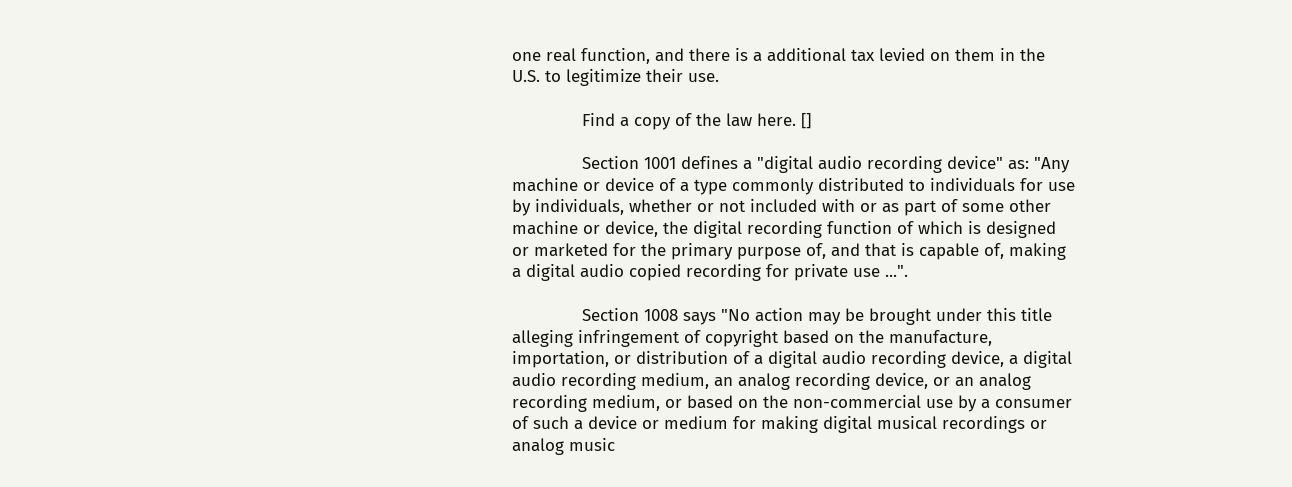one real function, and there is a additional tax levied on them in the U.S. to legitimize their use.

              Find a copy of the law here. []

              Section 1001 defines a "digital audio recording device" as: "Any machine or device of a type commonly distributed to individuals for use by individuals, whether or not included with or as part of some other machine or device, the digital recording function of which is designed or marketed for the primary purpose of, and that is capable of, making a digital audio copied recording for private use ...".

              Section 1008 says "No action may be brought under this title alleging infringement of copyright based on the manufacture, importation, or distribution of a digital audio recording device, a digital audio recording medium, an analog recording device, or an analog recording medium, or based on the non-commercial use by a consumer of such a device or medium for making digital musical recordings or analog music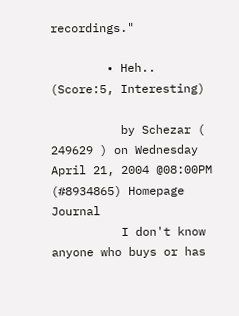recordings."

        • Heh.. (Score:5, Interesting)

          by Schezar ( 249629 ) on Wednesday April 21, 2004 @08:00PM (#8934865) Homepage Journal
          I don't know anyone who buys or has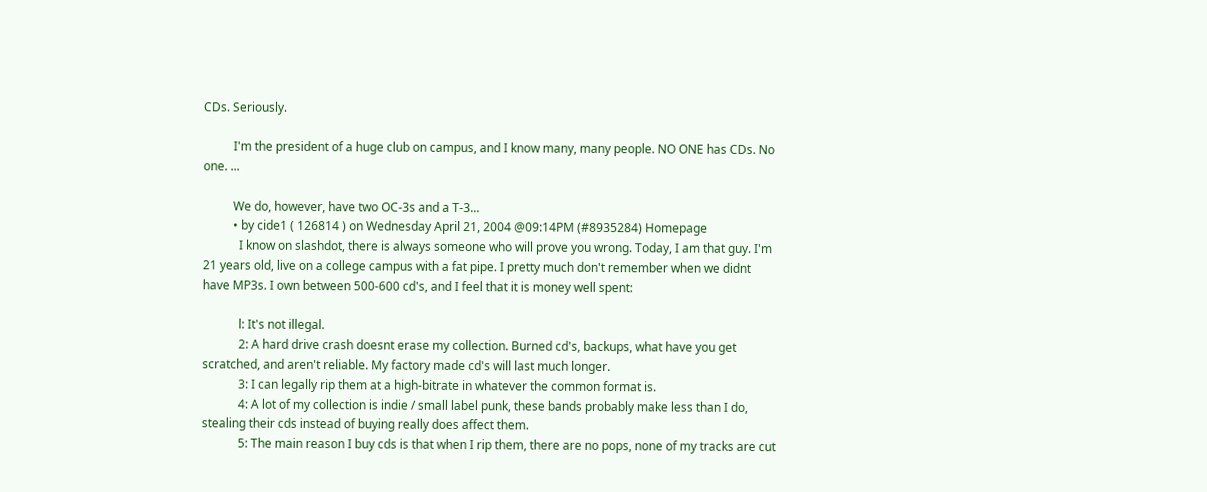CDs. Seriously.

          I'm the president of a huge club on campus, and I know many, many people. NO ONE has CDs. No one. ...

          We do, however, have two OC-3s and a T-3...
          • by cide1 ( 126814 ) on Wednesday April 21, 2004 @09:14PM (#8935284) Homepage
            I know on slashdot, there is always someone who will prove you wrong. Today, I am that guy. I'm 21 years old, live on a college campus with a fat pipe. I pretty much don't remember when we didnt have MP3s. I own between 500-600 cd's, and I feel that it is money well spent:

            l: It's not illegal.
            2: A hard drive crash doesnt erase my collection. Burned cd's, backups, what have you get scratched, and aren't reliable. My factory made cd's will last much longer.
            3: I can legally rip them at a high-bitrate in whatever the common format is.
            4: A lot of my collection is indie / small label punk, these bands probably make less than I do, stealing their cds instead of buying really does affect them.
            5: The main reason I buy cds is that when I rip them, there are no pops, none of my tracks are cut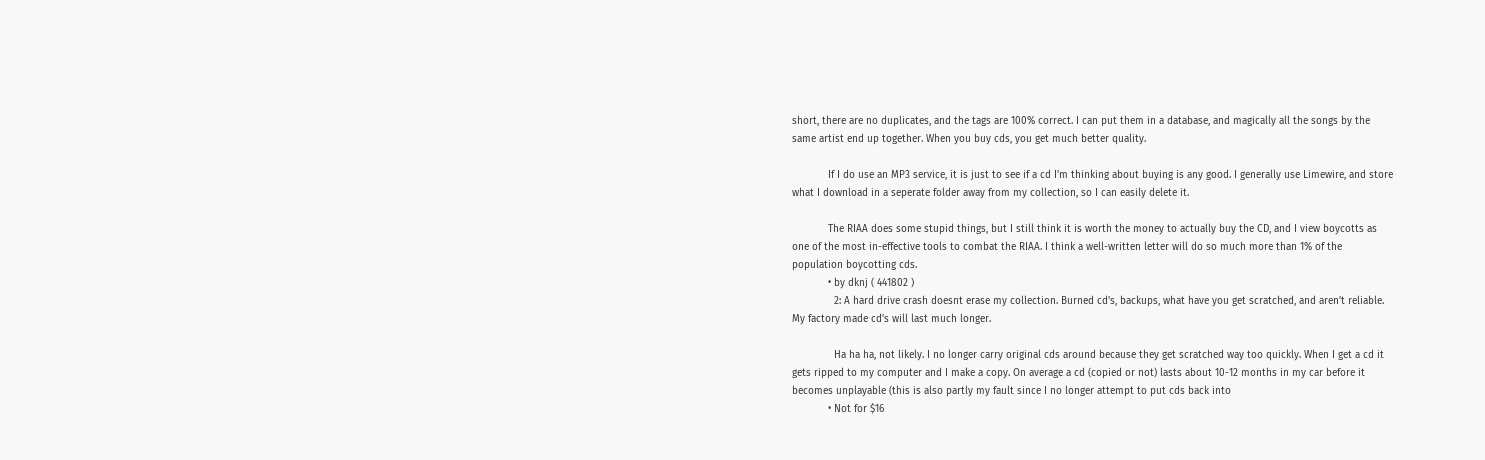short, there are no duplicates, and the tags are 100% correct. I can put them in a database, and magically all the songs by the same artist end up together. When you buy cds, you get much better quality.

            If I do use an MP3 service, it is just to see if a cd I'm thinking about buying is any good. I generally use Limewire, and store what I download in a seperate folder away from my collection, so I can easily delete it.

            The RIAA does some stupid things, but I still think it is worth the money to actually buy the CD, and I view boycotts as one of the most in-effective tools to combat the RIAA. I think a well-written letter will do so much more than 1% of the population boycotting cds.
            • by dknj ( 441802 )
              2: A hard drive crash doesnt erase my collection. Burned cd's, backups, what have you get scratched, and aren't reliable. My factory made cd's will last much longer.

              Ha ha ha, not likely. I no longer carry original cds around because they get scratched way too quickly. When I get a cd it gets ripped to my computer and I make a copy. On average a cd (copied or not) lasts about 10-12 months in my car before it becomes unplayable (this is also partly my fault since I no longer attempt to put cds back into
            • Not for $16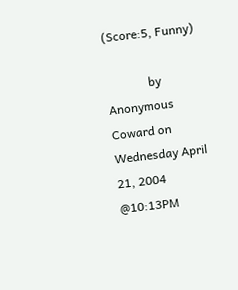(Score:5, Funny)

              by Anonymous Coward on Wednesday April 21, 2004 @10:13PM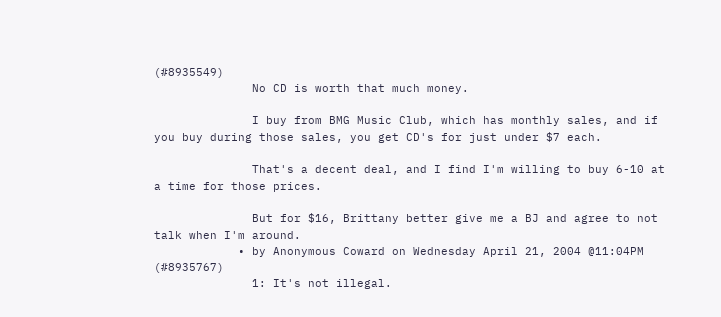(#8935549)
              No CD is worth that much money.

              I buy from BMG Music Club, which has monthly sales, and if you buy during those sales, you get CD's for just under $7 each.

              That's a decent deal, and I find I'm willing to buy 6-10 at a time for those prices.

              But for $16, Brittany better give me a BJ and agree to not talk when I'm around.
            • by Anonymous Coward on Wednesday April 21, 2004 @11:04PM (#8935767)
              1: It's not illegal.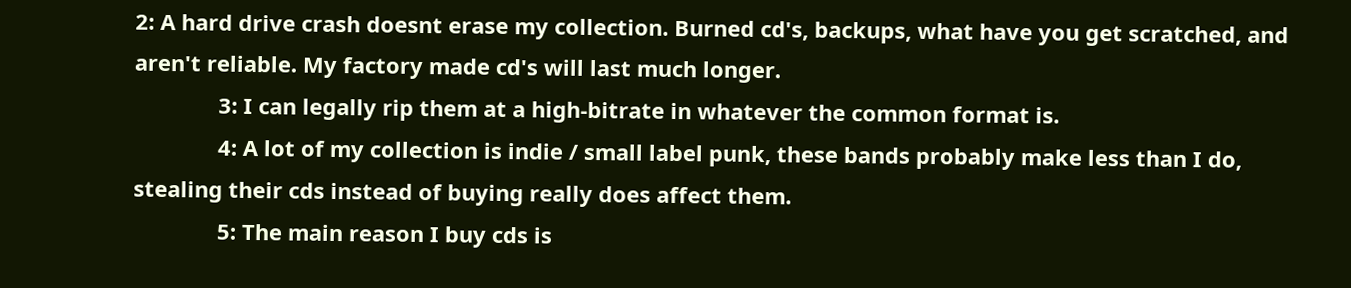2: A hard drive crash doesnt erase my collection. Burned cd's, backups, what have you get scratched, and aren't reliable. My factory made cd's will last much longer.
              3: I can legally rip them at a high-bitrate in whatever the common format is.
              4: A lot of my collection is indie / small label punk, these bands probably make less than I do, stealing their cds instead of buying really does affect them.
              5: The main reason I buy cds is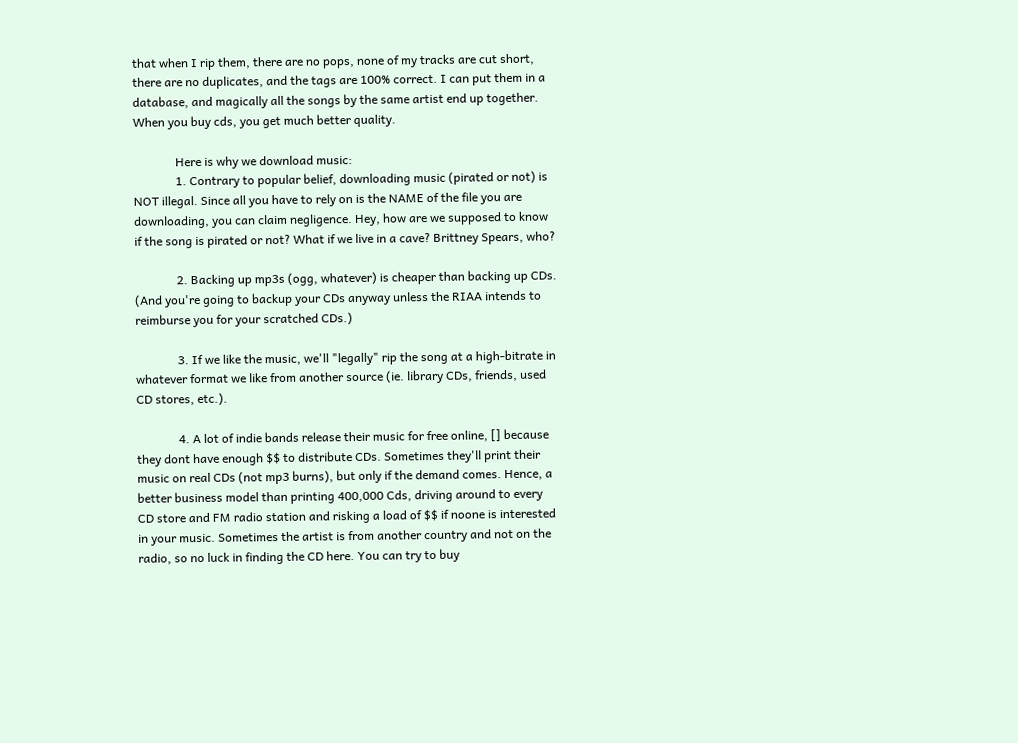that when I rip them, there are no pops, none of my tracks are cut short, there are no duplicates, and the tags are 100% correct. I can put them in a database, and magically all the songs by the same artist end up together. When you buy cds, you get much better quality.

              Here is why we download music:
              1. Contrary to popular belief, downloading music (pirated or not) is NOT illegal. Since all you have to rely on is the NAME of the file you are downloading, you can claim negligence. Hey, how are we supposed to know if the song is pirated or not? What if we live in a cave? Brittney Spears, who?

              2. Backing up mp3s (ogg, whatever) is cheaper than backing up CDs. (And you're going to backup your CDs anyway unless the RIAA intends to reimburse you for your scratched CDs.)

              3. If we like the music, we'll "legally" rip the song at a high-bitrate in whatever format we like from another source (ie. library CDs, friends, used CD stores, etc.).

              4. A lot of indie bands release their music for free online, [] because they dont have enough $$ to distribute CDs. Sometimes they'll print their music on real CDs (not mp3 burns), but only if the demand comes. Hence, a better business model than printing 400,000 Cds, driving around to every CD store and FM radio station and risking a load of $$ if noone is interested in your music. Sometimes the artist is from another country and not on the radio, so no luck in finding the CD here. You can try to buy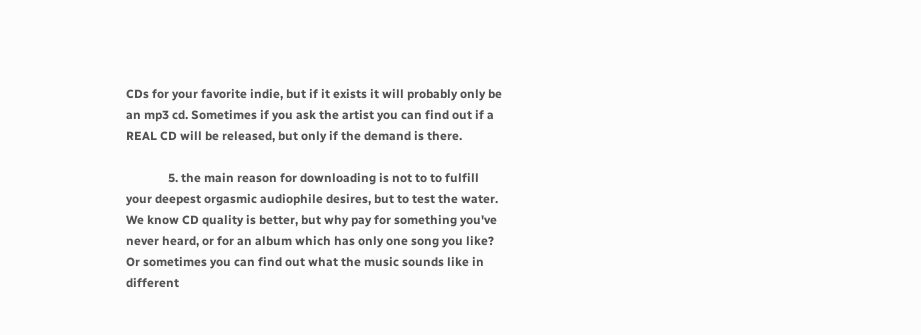CDs for your favorite indie, but if it exists it will probably only be an mp3 cd. Sometimes if you ask the artist you can find out if a REAL CD will be released, but only if the demand is there.

              5. the main reason for downloading is not to to fulfill your deepest orgasmic audiophile desires, but to test the water. We know CD quality is better, but why pay for something you've never heard, or for an album which has only one song you like? Or sometimes you can find out what the music sounds like in different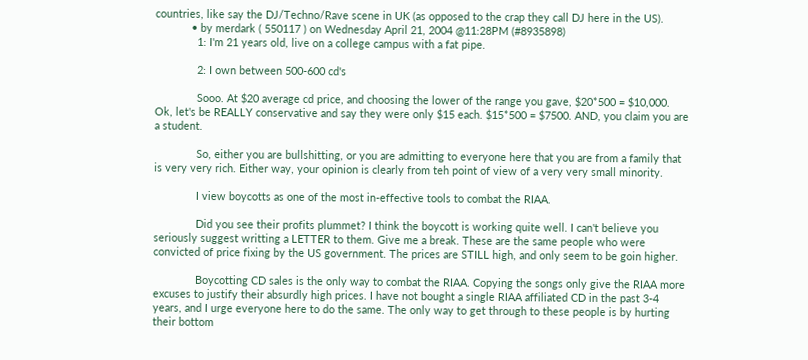countries, like say the DJ/Techno/Rave scene in UK (as opposed to the crap they call DJ here in the US).
            • by merdark ( 550117 ) on Wednesday April 21, 2004 @11:28PM (#8935898)
              1: I'm 21 years old, live on a college campus with a fat pipe.

              2: I own between 500-600 cd's

              Sooo. At $20 average cd price, and choosing the lower of the range you gave, $20*500 = $10,000. Ok, let's be REALLY conservative and say they were only $15 each. $15*500 = $7500. AND, you claim you are a student.

              So, either you are bullshitting, or you are admitting to everyone here that you are from a family that is very very rich. Either way, your opinion is clearly from teh point of view of a very very small minority.

              I view boycotts as one of the most in-effective tools to combat the RIAA.

              Did you see their profits plummet? I think the boycott is working quite well. I can't believe you seriously suggest writting a LETTER to them. Give me a break. These are the same people who were convicted of price fixing by the US government. The prices are STILL high, and only seem to be goin higher.

              Boycotting CD sales is the only way to combat the RIAA. Copying the songs only give the RIAA more excuses to justify their absurdly high prices. I have not bought a single RIAA affiliated CD in the past 3-4 years, and I urge everyone here to do the same. The only way to get through to these people is by hurting their bottom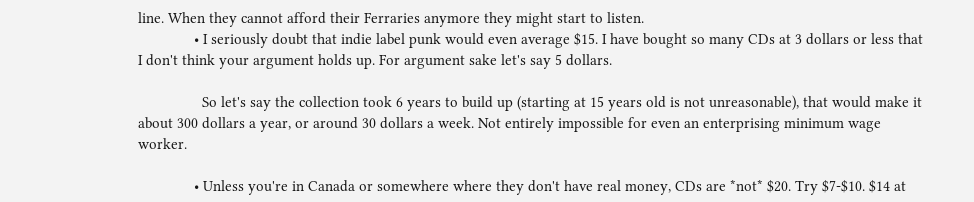line. When they cannot afford their Ferraries anymore they might start to listen.
              • I seriously doubt that indie label punk would even average $15. I have bought so many CDs at 3 dollars or less that I don't think your argument holds up. For argument sake let's say 5 dollars.

                So let's say the collection took 6 years to build up (starting at 15 years old is not unreasonable), that would make it about 300 dollars a year, or around 30 dollars a week. Not entirely impossible for even an enterprising minimum wage worker.

              • Unless you're in Canada or somewhere where they don't have real money, CDs are *not* $20. Try $7-$10. $14 at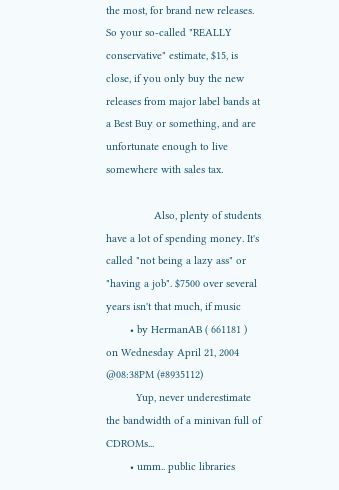the most, for brand new releases. So your so-called "REALLY conservative" estimate, $15, is close, if you only buy the new releases from major label bands at a Best Buy or something, and are unfortunate enough to live somewhere with sales tax.

                Also, plenty of students have a lot of spending money. It's called "not being a lazy ass" or "having a job". $7500 over several years isn't that much, if music
        • by HermanAB ( 661181 ) on Wednesday April 21, 2004 @08:38PM (#8935112)
          Yup, never underestimate the bandwidth of a minivan full of CDROMs...
        • umm.. public libraries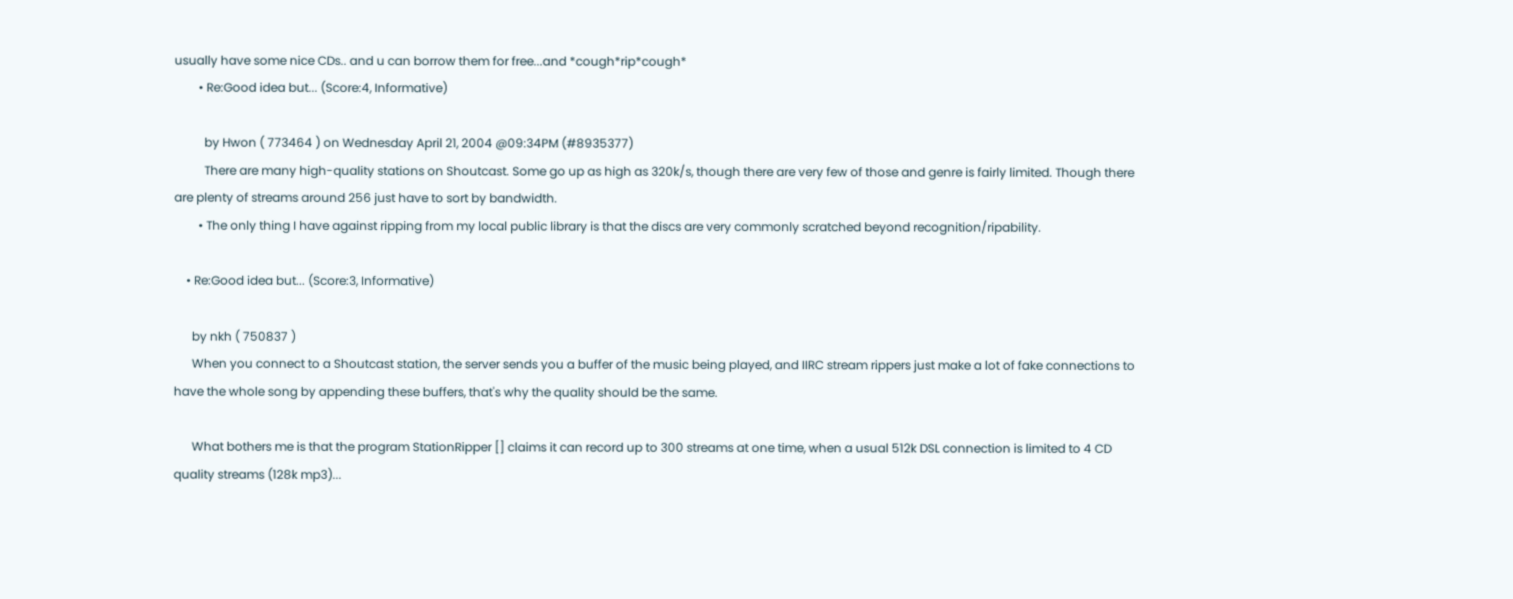usually have some nice CDs.. and u can borrow them for free...and *cough*rip*cough*
        • Re:Good idea but... (Score:4, Informative)

          by Hwon ( 773464 ) on Wednesday April 21, 2004 @09:34PM (#8935377)
          There are many high-quality stations on Shoutcast. Some go up as high as 320k/s, though there are very few of those and genre is fairly limited. Though there are plenty of streams around 256 just have to sort by bandwidth.
        • The only thing I have against ripping from my local public library is that the discs are very commonly scratched beyond recognition/ripability.

    • Re:Good idea but... (Score:3, Informative)

      by nkh ( 750837 )
      When you connect to a Shoutcast station, the server sends you a buffer of the music being played, and IIRC stream rippers just make a lot of fake connections to have the whole song by appending these buffers, that's why the quality should be the same.

      What bothers me is that the program StationRipper [] claims it can record up to 300 streams at one time, when a usual 512k DSL connection is limited to 4 CD quality streams (128k mp3)...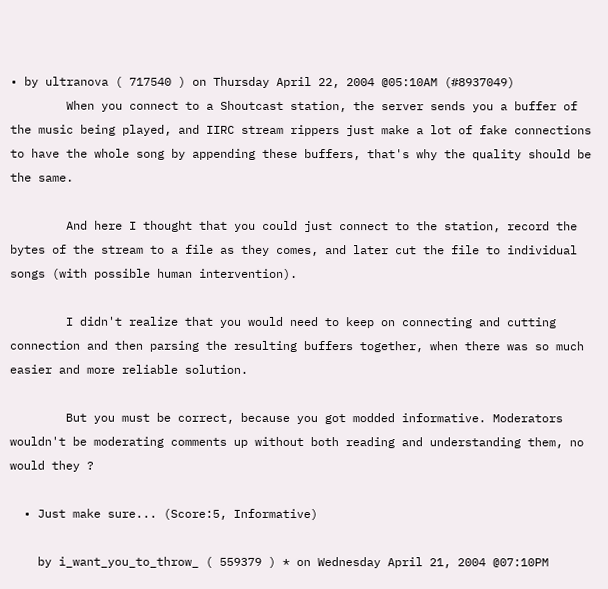• by ultranova ( 717540 ) on Thursday April 22, 2004 @05:10AM (#8937049)
        When you connect to a Shoutcast station, the server sends you a buffer of the music being played, and IIRC stream rippers just make a lot of fake connections to have the whole song by appending these buffers, that's why the quality should be the same.

        And here I thought that you could just connect to the station, record the bytes of the stream to a file as they comes, and later cut the file to individual songs (with possible human intervention).

        I didn't realize that you would need to keep on connecting and cutting connection and then parsing the resulting buffers together, when there was so much easier and more reliable solution.

        But you must be correct, because you got modded informative. Moderators wouldn't be moderating comments up without both reading and understanding them, no would they ?

  • Just make sure... (Score:5, Informative)

    by i_want_you_to_throw_ ( 559379 ) * on Wednesday April 21, 2004 @07:10PM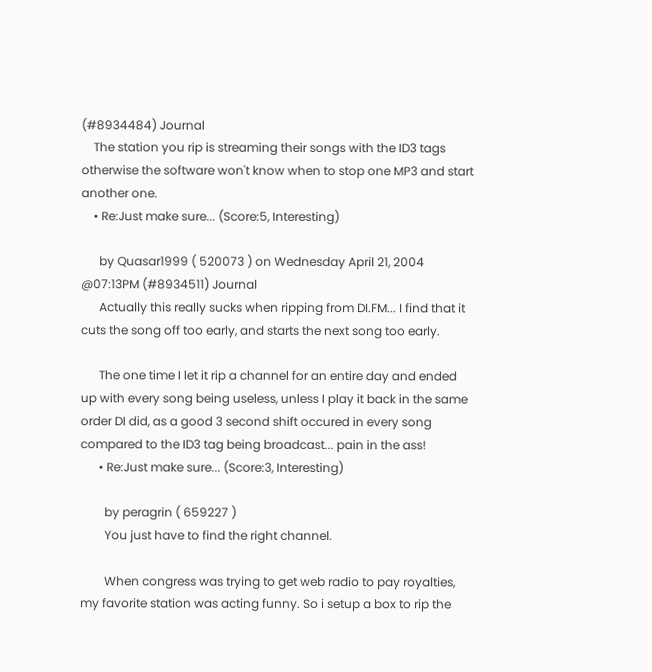(#8934484) Journal
    The station you rip is streaming their songs with the ID3 tags otherwise the software won't know when to stop one MP3 and start another one.
    • Re:Just make sure... (Score:5, Interesting)

      by Quasar1999 ( 520073 ) on Wednesday April 21, 2004 @07:13PM (#8934511) Journal
      Actually this really sucks when ripping from DI.FM... I find that it cuts the song off too early, and starts the next song too early.

      The one time I let it rip a channel for an entire day and ended up with every song being useless, unless I play it back in the same order DI did, as a good 3 second shift occured in every song compared to the ID3 tag being broadcast... pain in the ass!
      • Re:Just make sure... (Score:3, Interesting)

        by peragrin ( 659227 )
        You just have to find the right channel.

        When congress was trying to get web radio to pay royalties, my favorite station was acting funny. So i setup a box to rip the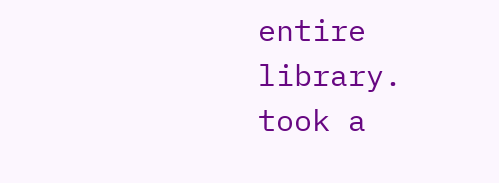entire library. took a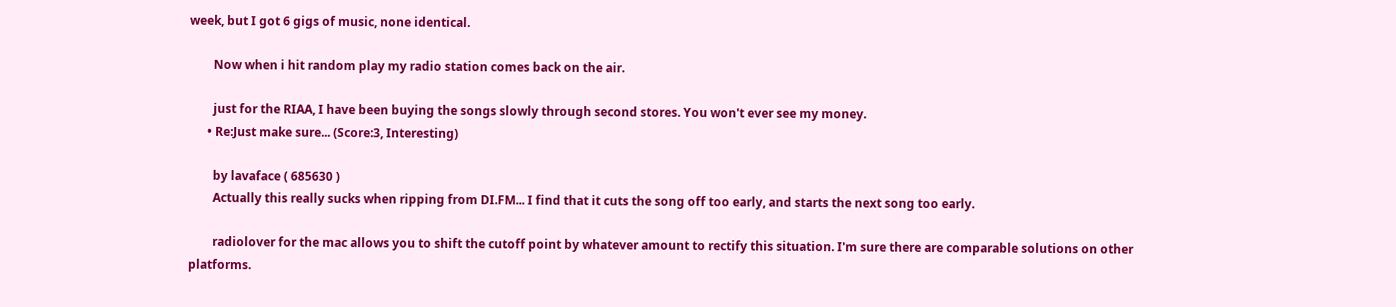week, but I got 6 gigs of music, none identical.

        Now when i hit random play my radio station comes back on the air.

        just for the RIAA, I have been buying the songs slowly through second stores. You won't ever see my money.
      • Re:Just make sure... (Score:3, Interesting)

        by lavaface ( 685630 )
        Actually this really sucks when ripping from DI.FM... I find that it cuts the song off too early, and starts the next song too early.

        radiolover for the mac allows you to shift the cutoff point by whatever amount to rectify this situation. I'm sure there are comparable solutions on other platforms.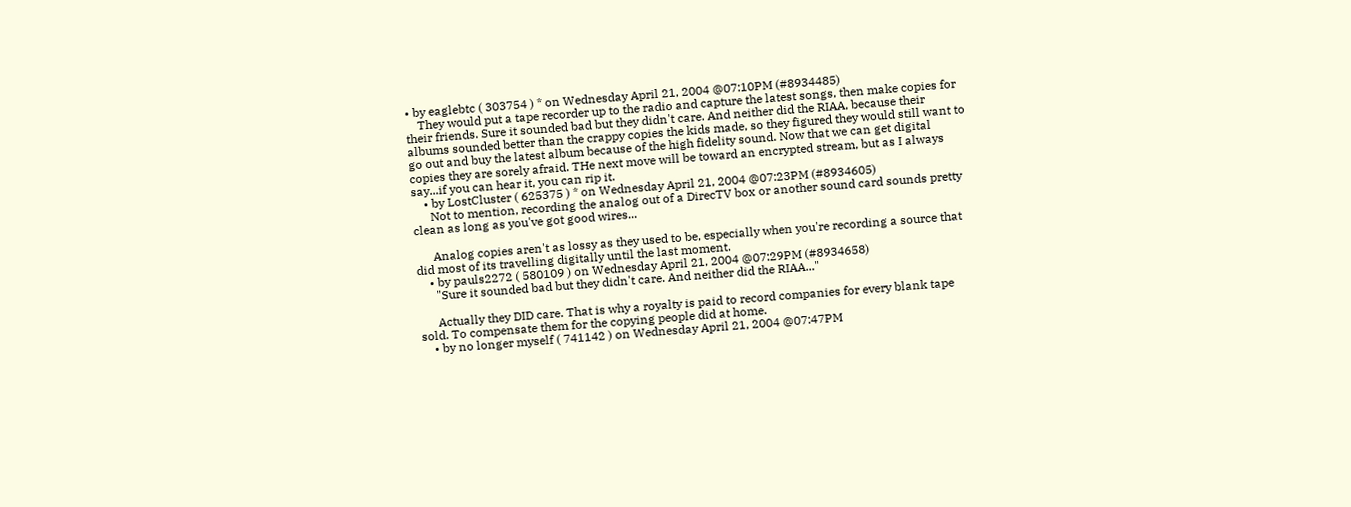• by eaglebtc ( 303754 ) * on Wednesday April 21, 2004 @07:10PM (#8934485)
    They would put a tape recorder up to the radio and capture the latest songs, then make copies for their friends. Sure it sounded bad but they didn't care. And neither did the RIAA, because their albums sounded better than the crappy copies the kids made, so they figured they would still want to go out and buy the latest album because of the high fidelity sound. Now that we can get digital copies they are sorely afraid. THe next move will be toward an encrypted stream, but as I always say...if you can hear it, you can rip it.
    • by LostCluster ( 625375 ) * on Wednesday April 21, 2004 @07:23PM (#8934605)
      Not to mention, recording the analog out of a DirecTV box or another sound card sounds pretty clean as long as you've got good wires...

      Analog copies aren't as lossy as they used to be, especially when you're recording a source that did most of its travelling digitally until the last moment.
    • by pauls2272 ( 580109 ) on Wednesday April 21, 2004 @07:29PM (#8934658)
      "Sure it sounded bad but they didn't care. And neither did the RIAA..."

      Actually they DID care. That is why a royalty is paid to record companies for every blank tape sold. To compensate them for the copying people did at home.
    • by no longer myself ( 741142 ) on Wednesday April 21, 2004 @07:47PM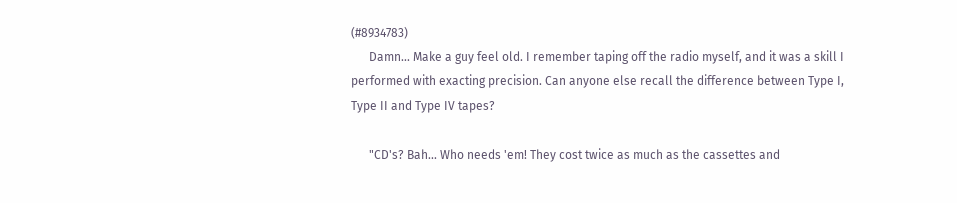(#8934783)
      Damn... Make a guy feel old. I remember taping off the radio myself, and it was a skill I performed with exacting precision. Can anyone else recall the difference between Type I, Type II and Type IV tapes?

      "CD's? Bah... Who needs 'em! They cost twice as much as the cassettes and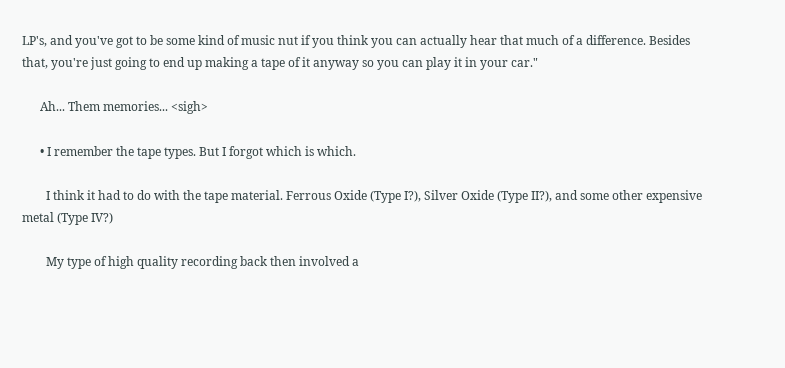LP's, and you've got to be some kind of music nut if you think you can actually hear that much of a difference. Besides that, you're just going to end up making a tape of it anyway so you can play it in your car."

      Ah... Them memories... <sigh>

      • I remember the tape types. But I forgot which is which.

        I think it had to do with the tape material. Ferrous Oxide (Type I?), Silver Oxide (Type II?), and some other expensive metal (Type IV?)

        My type of high quality recording back then involved a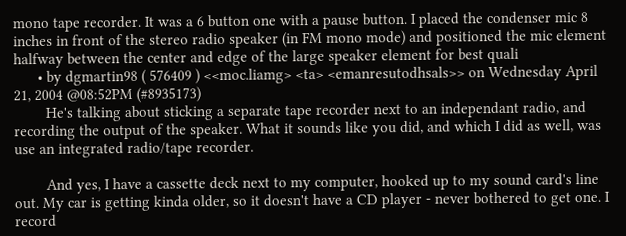mono tape recorder. It was a 6 button one with a pause button. I placed the condenser mic 8 inches in front of the stereo radio speaker (in FM mono mode) and positioned the mic element halfway between the center and edge of the large speaker element for best quali
      • by dgmartin98 ( 576409 ) <<moc.liamg> <ta> <emanresutodhsals>> on Wednesday April 21, 2004 @08:52PM (#8935173)
        He's talking about sticking a separate tape recorder next to an independant radio, and recording the output of the speaker. What it sounds like you did, and which I did as well, was use an integrated radio/tape recorder.

        And yes, I have a cassette deck next to my computer, hooked up to my sound card's line out. My car is getting kinda older, so it doesn't have a CD player - never bothered to get one. I record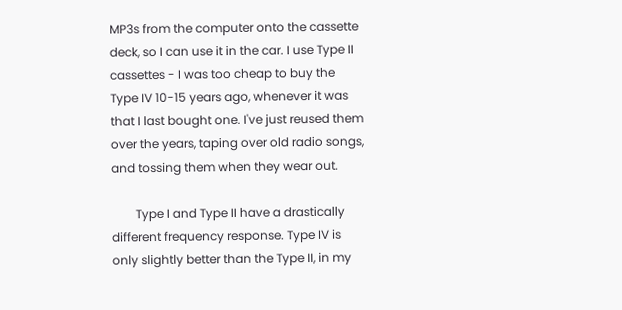MP3s from the computer onto the cassette deck, so I can use it in the car. I use Type II cassettes - I was too cheap to buy the Type IV 10-15 years ago, whenever it was that I last bought one. I've just reused them over the years, taping over old radio songs, and tossing them when they wear out.

        Type I and Type II have a drastically different frequency response. Type IV is only slightly better than the Type II, in my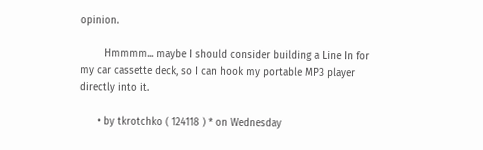opinion.

        Hmmmm... maybe I should consider building a Line In for my car cassette deck, so I can hook my portable MP3 player directly into it.

      • by tkrotchko ( 124118 ) * on Wednesday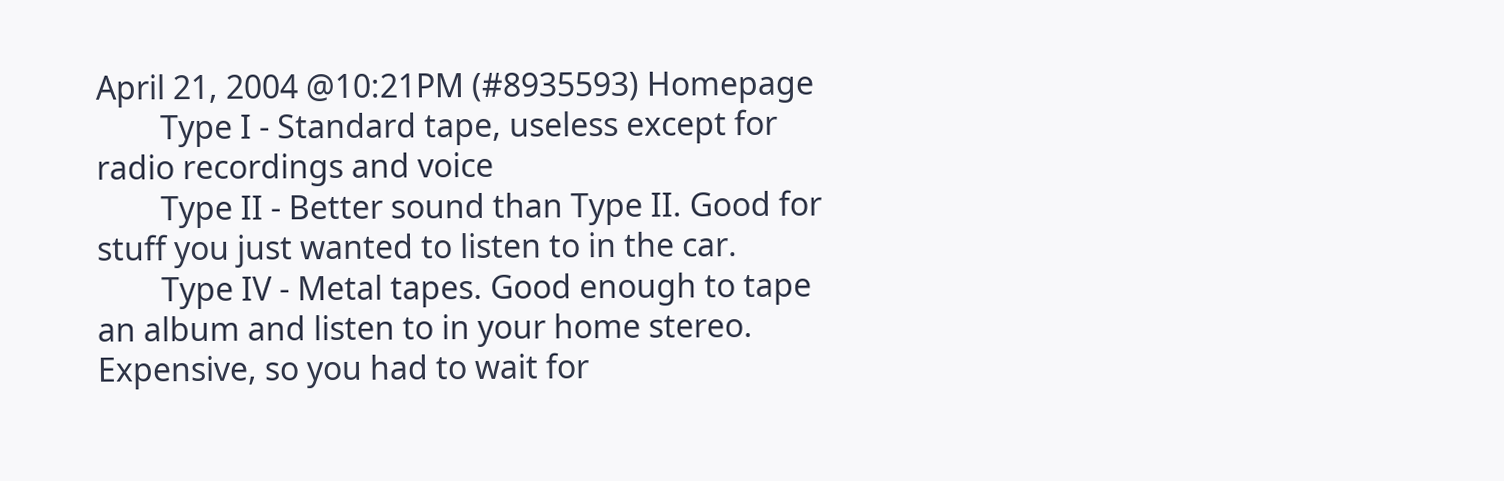April 21, 2004 @10:21PM (#8935593) Homepage
        Type I - Standard tape, useless except for radio recordings and voice
        Type II - Better sound than Type II. Good for stuff you just wanted to listen to in the car.
        Type IV - Metal tapes. Good enough to tape an album and listen to in your home stereo. Expensive, so you had to wait for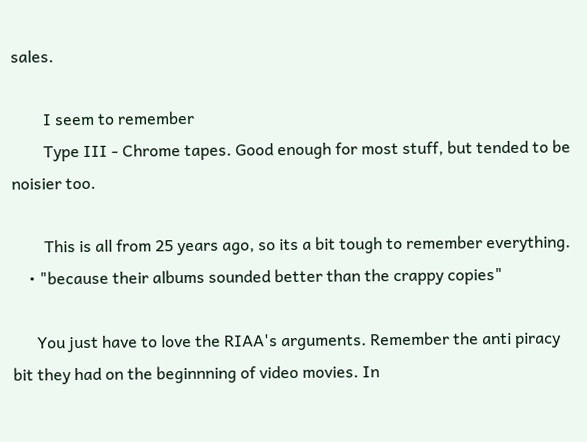sales.

        I seem to remember
        Type III - Chrome tapes. Good enough for most stuff, but tended to be noisier too.

        This is all from 25 years ago, so its a bit tough to remember everything.
    • "because their albums sounded better than the crappy copies"

      You just have to love the RIAA's arguments. Remember the anti piracy bit they had on the beginnning of video movies. In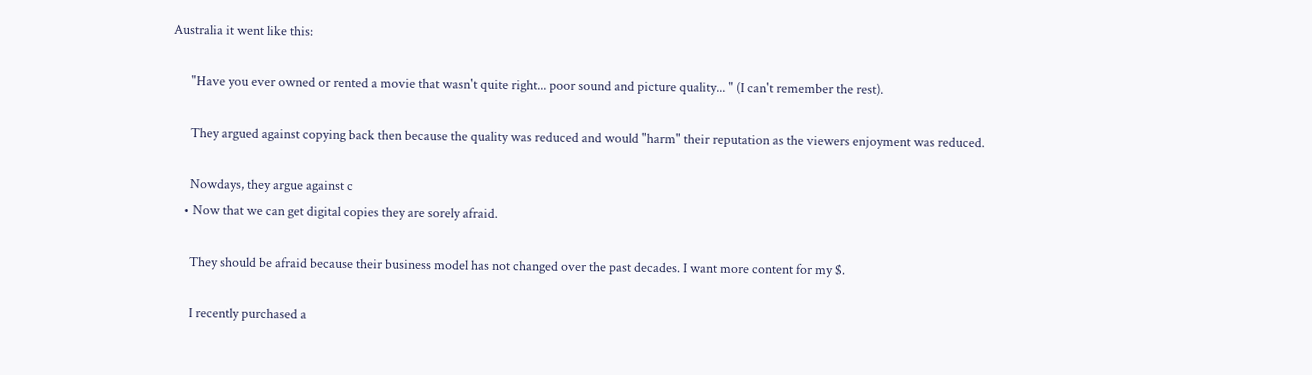Australia it went like this:

      "Have you ever owned or rented a movie that wasn't quite right... poor sound and picture quality... " (I can't remember the rest).

      They argued against copying back then because the quality was reduced and would "harm" their reputation as the viewers enjoyment was reduced.

      Nowdays, they argue against c
    • Now that we can get digital copies they are sorely afraid.

      They should be afraid because their business model has not changed over the past decades. I want more content for my $.

      I recently purchased a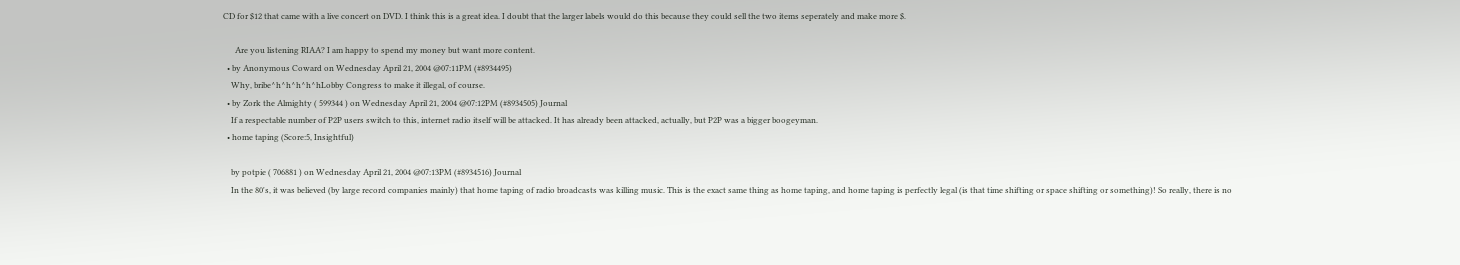CD for $12 that came with a live concert on DVD. I think this is a great idea. I doubt that the larger labels would do this because they could sell the two items seperately and make more $.

      Are you listening RIAA? I am happy to spend my money but want more content.
  • by Anonymous Coward on Wednesday April 21, 2004 @07:11PM (#8934495)
    Why, bribe^h^h^h^h^hLobby Congress to make it illegal, of course.
  • by Zork the Almighty ( 599344 ) on Wednesday April 21, 2004 @07:12PM (#8934505) Journal
    If a respectable number of P2P users switch to this, internet radio itself will be attacked. It has already been attacked, actually, but P2P was a bigger boogeyman.
  • home taping (Score:5, Insightful)

    by potpie ( 706881 ) on Wednesday April 21, 2004 @07:13PM (#8934516) Journal
    In the 80's, it was believed (by large record companies mainly) that home taping of radio broadcasts was killing music. This is the exact same thing as home taping, and home taping is perfectly legal (is that time shifting or space shifting or something)! So really, there is no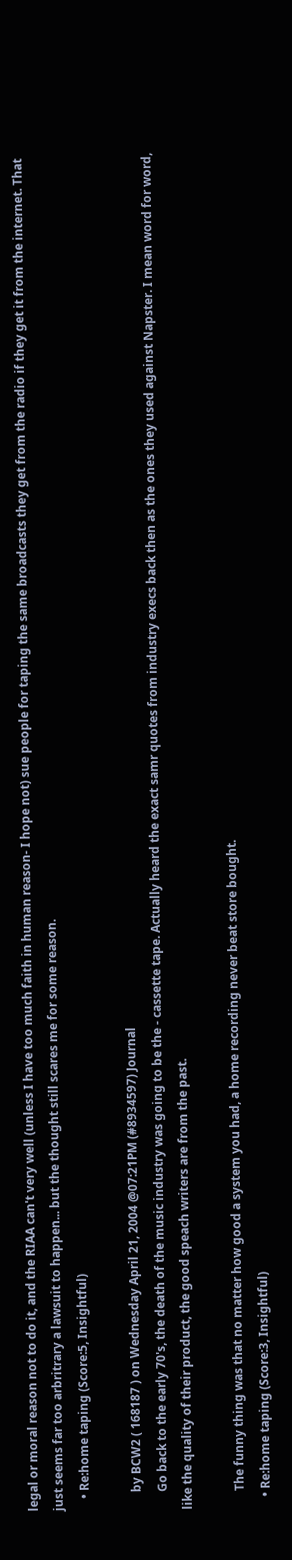legal or moral reason not to do it, and the RIAA can't very well (unless I have too much faith in human reason- I hope not) sue people for taping the same broadcasts they get from the radio if they get it from the internet. That just seems far too arbritrary a lawsuit to happen... but the thought still scares me for some reason.
    • Re:home taping (Score:5, Insightful)

      by BCW2 ( 168187 ) on Wednesday April 21, 2004 @07:21PM (#8934597) Journal
      Go back to the early 70's, the death of the music industry was going to be the - cassette tape. Actually heard the exact samr quotes from industry execs back then as the ones they used against Napster. I mean word for word, like the quality of their product, the good speach writers are from the past.

      The funny thing was that no matter how good a system you had, a home recording never beat store bought.
    • Re:home taping (Score:3, Insightful)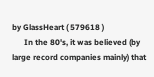by GlassHeart ( 579618 )
      In the 80's, it was believed (by large record companies mainly) that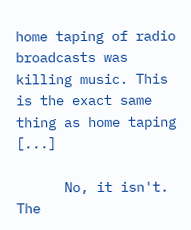home taping of radio broadcasts was killing music. This is the exact same thing as home taping [...]

      No, it isn't. The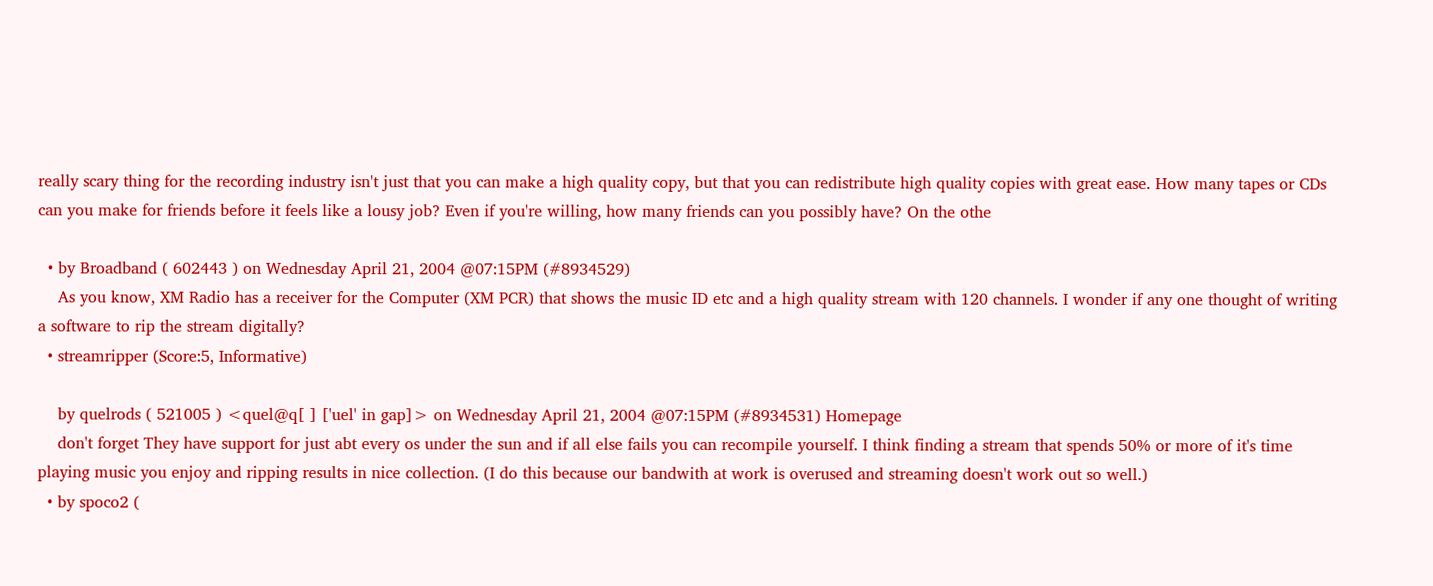really scary thing for the recording industry isn't just that you can make a high quality copy, but that you can redistribute high quality copies with great ease. How many tapes or CDs can you make for friends before it feels like a lousy job? Even if you're willing, how many friends can you possibly have? On the othe

  • by Broadband ( 602443 ) on Wednesday April 21, 2004 @07:15PM (#8934529)
    As you know, XM Radio has a receiver for the Computer (XM PCR) that shows the music ID etc and a high quality stream with 120 channels. I wonder if any one thought of writing a software to rip the stream digitally?
  • streamripper (Score:5, Informative)

    by quelrods ( 521005 ) <quel@q[ ] ['uel' in gap]> on Wednesday April 21, 2004 @07:15PM (#8934531) Homepage
    don't forget They have support for just abt every os under the sun and if all else fails you can recompile yourself. I think finding a stream that spends 50% or more of it's time playing music you enjoy and ripping results in nice collection. (I do this because our bandwith at work is overused and streaming doesn't work out so well.)
  • by spoco2 (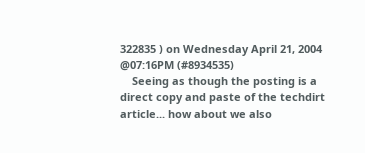322835 ) on Wednesday April 21, 2004 @07:16PM (#8934535)
    Seeing as though the posting is a direct copy and paste of the techdirt article... how about we also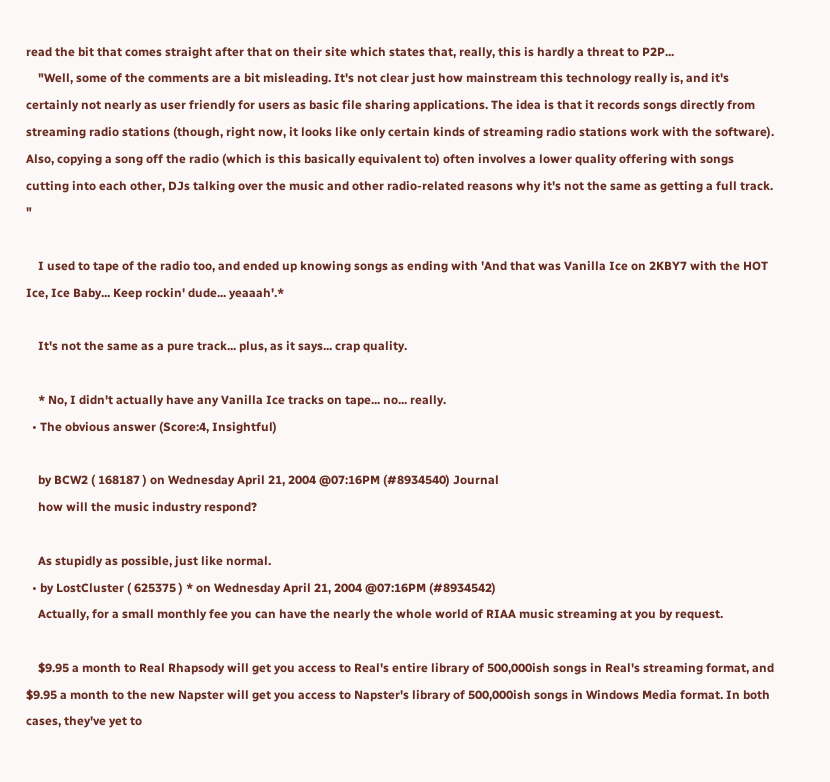read the bit that comes straight after that on their site which states that, really, this is hardly a threat to P2P...
    "Well, some of the comments are a bit misleading. It's not clear just how mainstream this technology really is, and it's certainly not nearly as user friendly for users as basic file sharing applications. The idea is that it records songs directly from streaming radio stations (though, right now, it looks like only certain kinds of streaming radio stations work with the software). Also, copying a song off the radio (which is this basically equivalent to) often involves a lower quality offering with songs cutting into each other, DJs talking over the music and other radio-related reasons why it's not the same as getting a full track. "

    I used to tape of the radio too, and ended up knowing songs as ending with 'And that was Vanilla Ice on 2KBY7 with the HOT Ice, Ice Baby... Keep rockin' dude... yeaaah'.*

    It's not the same as a pure track... plus, as it says... crap quality.

    * No, I didn't actually have any Vanilla Ice tracks on tape... no... really.
  • The obvious answer (Score:4, Insightful)

    by BCW2 ( 168187 ) on Wednesday April 21, 2004 @07:16PM (#8934540) Journal
    how will the music industry respond?

    As stupidly as possible, just like normal.
  • by LostCluster ( 625375 ) * on Wednesday April 21, 2004 @07:16PM (#8934542)
    Actually, for a small monthly fee you can have the nearly the whole world of RIAA music streaming at you by request.

    $9.95 a month to Real Rhapsody will get you access to Real's entire library of 500,000ish songs in Real's streaming format, and $9.95 a month to the new Napster will get you access to Napster's library of 500,000ish songs in Windows Media format. In both cases, they've yet to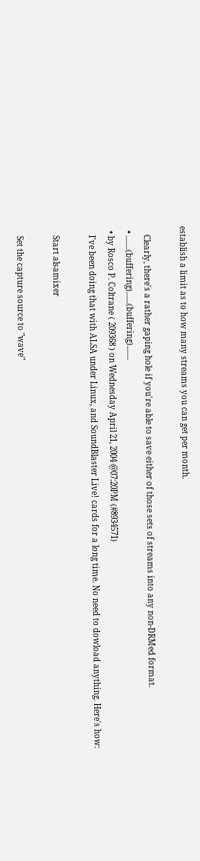establish a limit as to how many streams you can get per month.

    Clearly, there's a rather gaping hole if you're able to save either of those sets of streams into any non-DRMed format.
  • .......(buffering)......(buffering).......
  • by Rosco P. Coltrane ( 209368 ) on Wednesday April 21, 2004 @07:20PM (#8934571)
    I've been doing that with ALSA under Linux, and SoundBlaster Live! cards for a long time. No need to dowload anything. Here's how:

    Start alsamixer

    Set the capture source to "wave"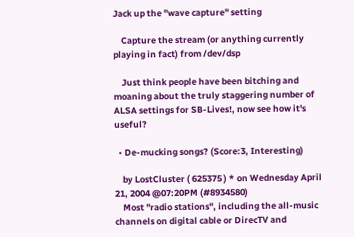Jack up the "wave capture" setting

    Capture the stream (or anything currently playing in fact) from /dev/dsp

    Just think people have been bitching and moaning about the truly staggering number of ALSA settings for SB-Lives!, now see how it's useful?

  • De-mucking songs? (Score:3, Interesting)

    by LostCluster ( 625375 ) * on Wednesday April 21, 2004 @07:20PM (#8934580)
    Most "radio stations", including the all-music channels on digital cable or DirecTV and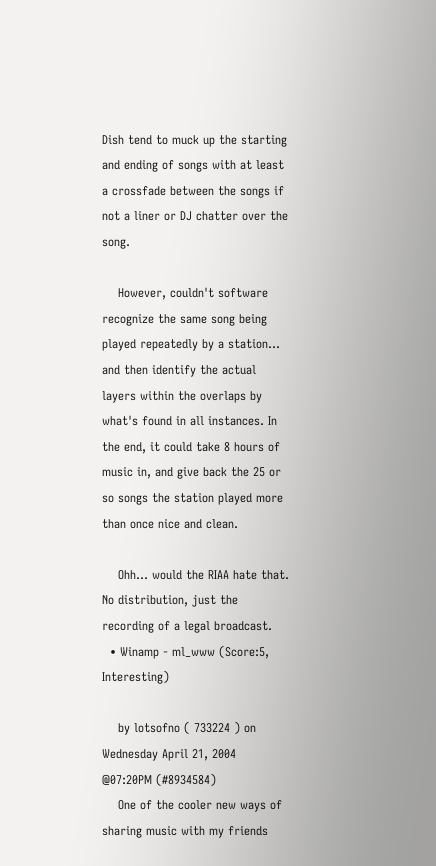Dish tend to muck up the starting and ending of songs with at least a crossfade between the songs if not a liner or DJ chatter over the song.

    However, couldn't software recognize the same song being played repeatedly by a station... and then identify the actual layers within the overlaps by what's found in all instances. In the end, it could take 8 hours of music in, and give back the 25 or so songs the station played more than once nice and clean.

    Ohh... would the RIAA hate that. No distribution, just the recording of a legal broadcast.
  • Winamp - ml_www (Score:5, Interesting)

    by lotsofno ( 733224 ) on Wednesday April 21, 2004 @07:20PM (#8934584)
    One of the cooler new ways of sharing music with my friends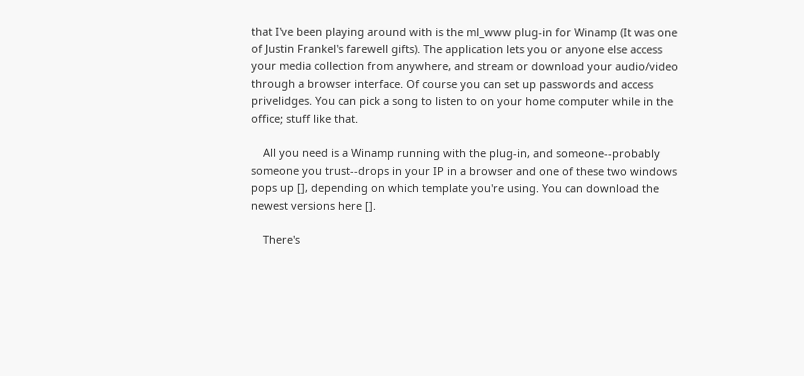that I've been playing around with is the ml_www plug-in for Winamp (It was one of Justin Frankel's farewell gifts). The application lets you or anyone else access your media collection from anywhere, and stream or download your audio/video through a browser interface. Of course you can set up passwords and access privelidges. You can pick a song to listen to on your home computer while in the office; stuff like that.

    All you need is a Winamp running with the plug-in, and someone--probably someone you trust--drops in your IP in a browser and one of these two windows pops up [], depending on which template you're using. You can download the newest versions here [].

    There's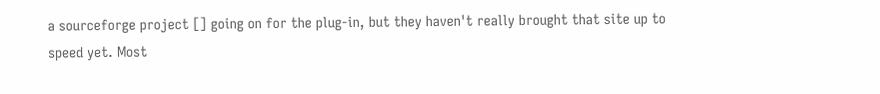a sourceforge project [] going on for the plug-in, but they haven't really brought that site up to speed yet. Most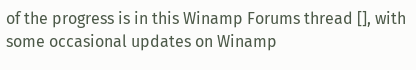of the progress is in this Winamp Forums thread [], with some occasional updates on Winamp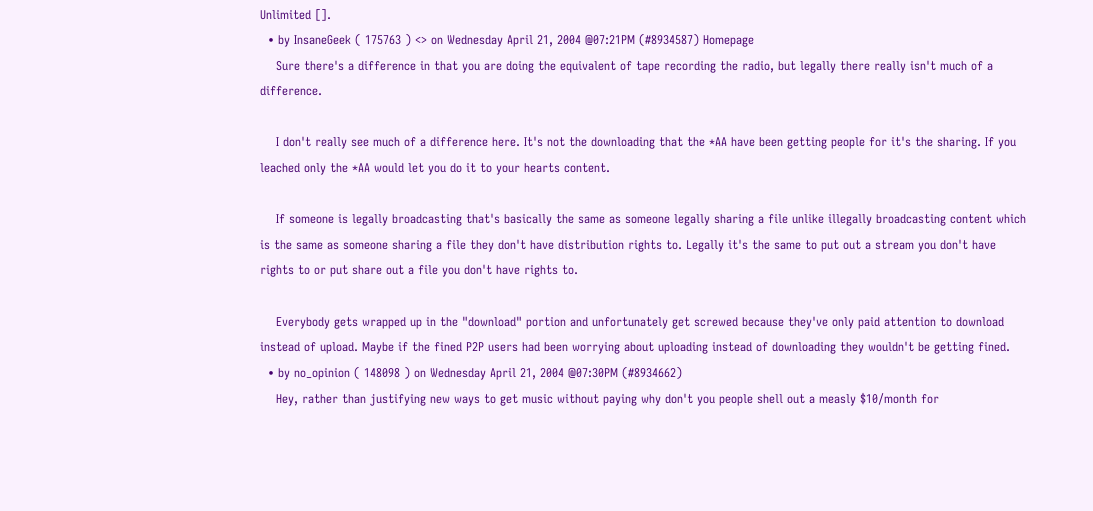Unlimited [].
  • by InsaneGeek ( 175763 ) <> on Wednesday April 21, 2004 @07:21PM (#8934587) Homepage
    Sure there's a difference in that you are doing the equivalent of tape recording the radio, but legally there really isn't much of a difference.

    I don't really see much of a difference here. It's not the downloading that the *AA have been getting people for it's the sharing. If you leached only the *AA would let you do it to your hearts content.

    If someone is legally broadcasting that's basically the same as someone legally sharing a file unlike illegally broadcasting content which is the same as someone sharing a file they don't have distribution rights to. Legally it's the same to put out a stream you don't have rights to or put share out a file you don't have rights to.

    Everybody gets wrapped up in the "download" portion and unfortunately get screwed because they've only paid attention to download instead of upload. Maybe if the fined P2P users had been worrying about uploading instead of downloading they wouldn't be getting fined.
  • by no_opinion ( 148098 ) on Wednesday April 21, 2004 @07:30PM (#8934662)
    Hey, rather than justifying new ways to get music without paying why don't you people shell out a measly $10/month for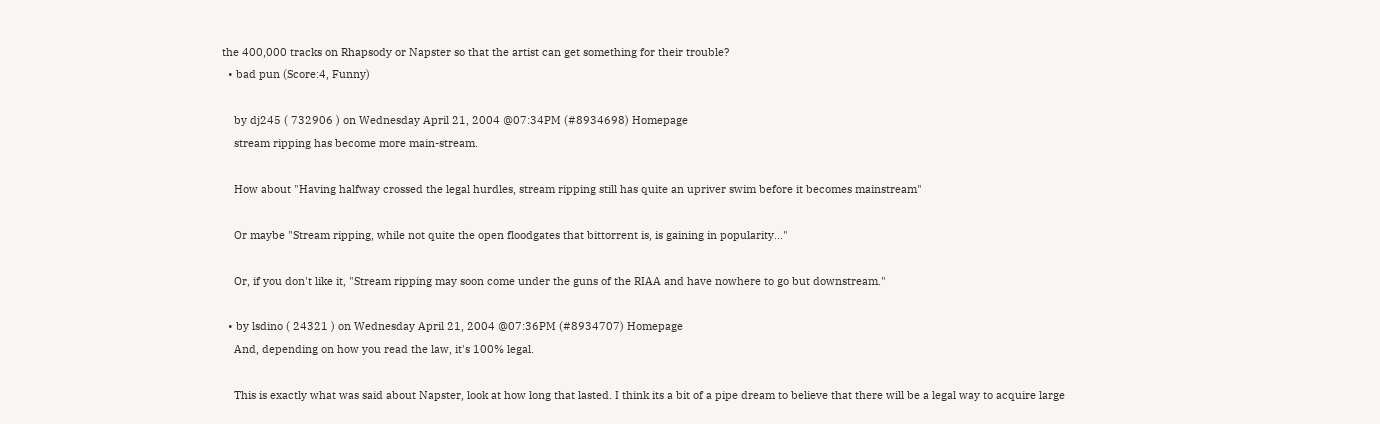the 400,000 tracks on Rhapsody or Napster so that the artist can get something for their trouble?
  • bad pun (Score:4, Funny)

    by dj245 ( 732906 ) on Wednesday April 21, 2004 @07:34PM (#8934698) Homepage
    stream ripping has become more main-stream.

    How about "Having halfway crossed the legal hurdles, stream ripping still has quite an upriver swim before it becomes mainstream"

    Or maybe "Stream ripping, while not quite the open floodgates that bittorrent is, is gaining in popularity..."

    Or, if you don't like it, "Stream ripping may soon come under the guns of the RIAA and have nowhere to go but downstream."

  • by lsdino ( 24321 ) on Wednesday April 21, 2004 @07:36PM (#8934707) Homepage
    And, depending on how you read the law, it's 100% legal.

    This is exactly what was said about Napster, look at how long that lasted. I think its a bit of a pipe dream to believe that there will be a legal way to acquire large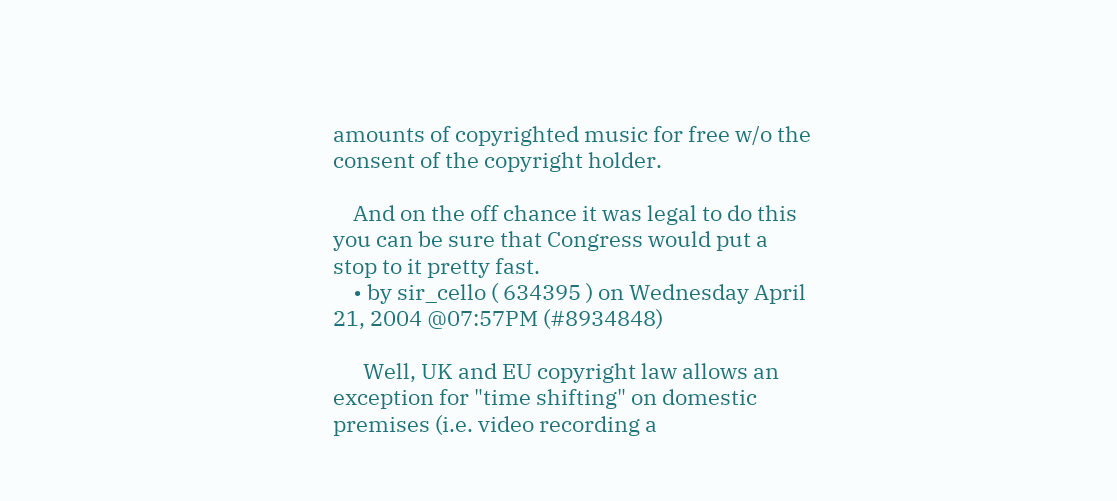amounts of copyrighted music for free w/o the consent of the copyright holder.

    And on the off chance it was legal to do this you can be sure that Congress would put a stop to it pretty fast.
    • by sir_cello ( 634395 ) on Wednesday April 21, 2004 @07:57PM (#8934848)

      Well, UK and EU copyright law allows an exception for "time shifting" on domestic premises (i.e. video recording a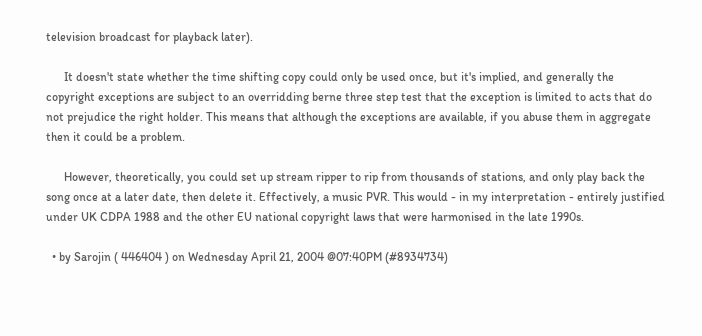television broadcast for playback later).

      It doesn't state whether the time shifting copy could only be used once, but it's implied, and generally the copyright exceptions are subject to an overridding berne three step test that the exception is limited to acts that do not prejudice the right holder. This means that although the exceptions are available, if you abuse them in aggregate then it could be a problem.

      However, theoretically, you could set up stream ripper to rip from thousands of stations, and only play back the song once at a later date, then delete it. Effectively, a music PVR. This would - in my interpretation - entirely justified under UK CDPA 1988 and the other EU national copyright laws that were harmonised in the late 1990s.

  • by Sarojin ( 446404 ) on Wednesday April 21, 2004 @07:40PM (#8934734)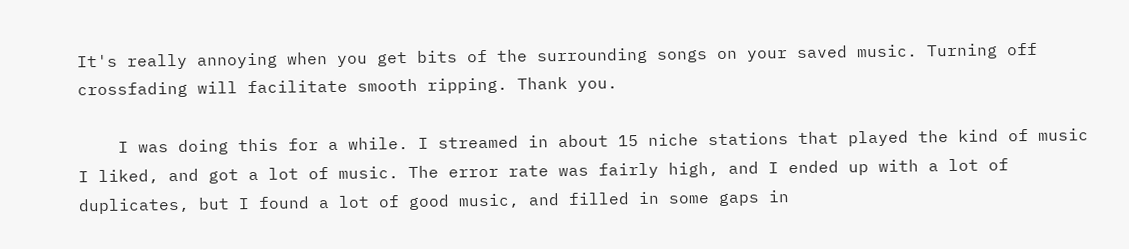It's really annoying when you get bits of the surrounding songs on your saved music. Turning off crossfading will facilitate smooth ripping. Thank you.

    I was doing this for a while. I streamed in about 15 niche stations that played the kind of music I liked, and got a lot of music. The error rate was fairly high, and I ended up with a lot of duplicates, but I found a lot of good music, and filled in some gaps in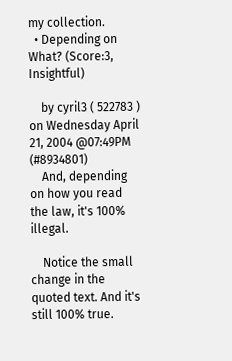my collection.
  • Depending on What? (Score:3, Insightful)

    by cyril3 ( 522783 ) on Wednesday April 21, 2004 @07:49PM (#8934801)
    And, depending on how you read the law, it's 100% illegal.

    Notice the small change in the quoted text. And it's still 100% true.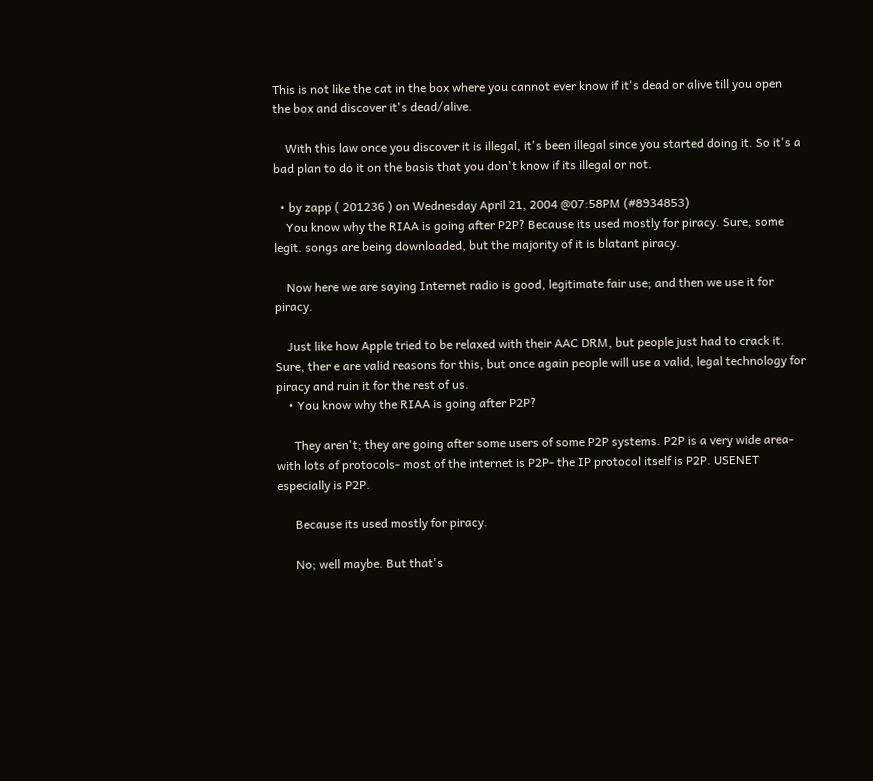This is not like the cat in the box where you cannot ever know if it's dead or alive till you open the box and discover it's dead/alive.

    With this law once you discover it is illegal, it's been illegal since you started doing it. So it's a bad plan to do it on the basis that you don't know if its illegal or not.

  • by zapp ( 201236 ) on Wednesday April 21, 2004 @07:58PM (#8934853)
    You know why the RIAA is going after P2P? Because its used mostly for piracy. Sure, some legit. songs are being downloaded, but the majority of it is blatant piracy.

    Now here we are saying Internet radio is good, legitimate fair use; and then we use it for piracy.

    Just like how Apple tried to be relaxed with their AAC DRM, but people just had to crack it. Sure, ther e are valid reasons for this, but once again people will use a valid, legal technology for piracy and ruin it for the rest of us.
    • You know why the RIAA is going after P2P?

      They aren't; they are going after some users of some P2P systems. P2P is a very wide area- with lots of protocols- most of the internet is P2P- the IP protocol itself is P2P. USENET especially is P2P.

      Because its used mostly for piracy.

      No; well maybe. But that's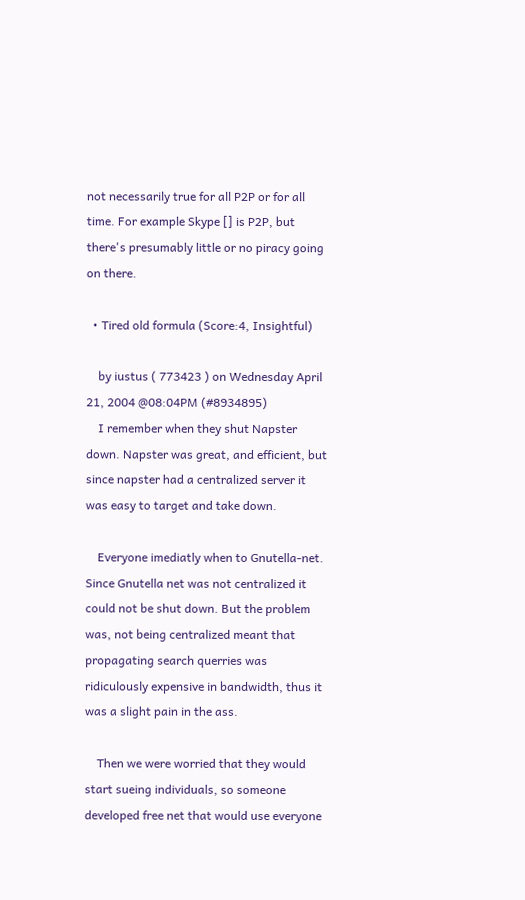not necessarily true for all P2P or for all time. For example Skype [] is P2P, but there's presumably little or no piracy going on there.

  • Tired old formula (Score:4, Insightful)

    by iustus ( 773423 ) on Wednesday April 21, 2004 @08:04PM (#8934895)
    I remember when they shut Napster down. Napster was great, and efficient, but since napster had a centralized server it was easy to target and take down.

    Everyone imediatly when to Gnutella-net. Since Gnutella net was not centralized it could not be shut down. But the problem was, not being centralized meant that propagating search querries was ridiculously expensive in bandwidth, thus it was a slight pain in the ass.

    Then we were worried that they would start sueing individuals, so someone developed free net that would use everyone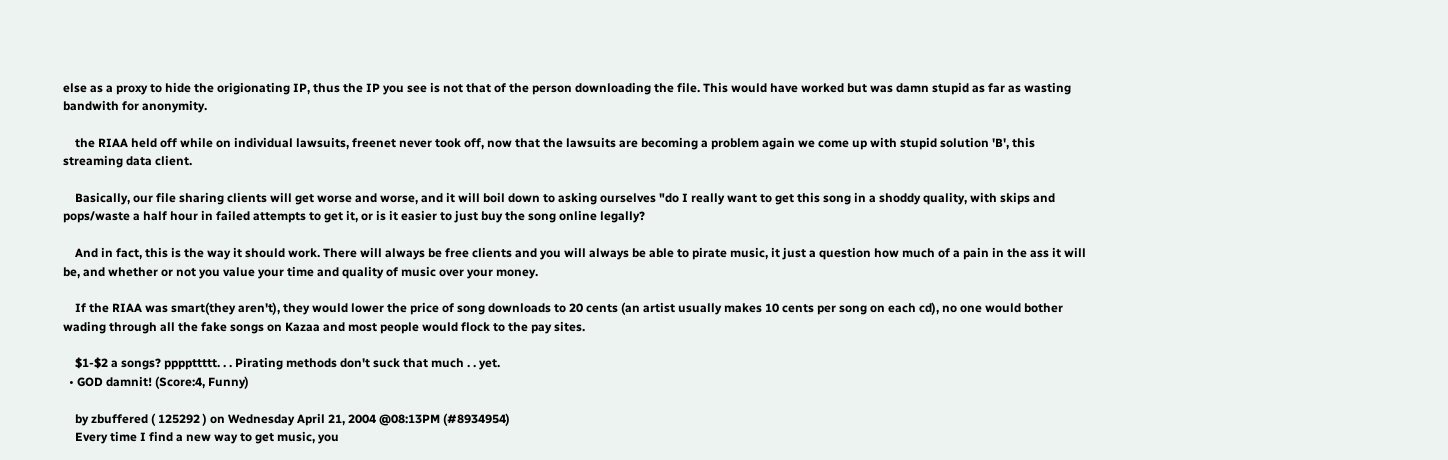else as a proxy to hide the origionating IP, thus the IP you see is not that of the person downloading the file. This would have worked but was damn stupid as far as wasting bandwith for anonymity.

    the RIAA held off while on individual lawsuits, freenet never took off, now that the lawsuits are becoming a problem again we come up with stupid solution 'B', this streaming data client.

    Basically, our file sharing clients will get worse and worse, and it will boil down to asking ourselves "do I really want to get this song in a shoddy quality, with skips and pops/waste a half hour in failed attempts to get it, or is it easier to just buy the song online legally?

    And in fact, this is the way it should work. There will always be free clients and you will always be able to pirate music, it just a question how much of a pain in the ass it will be, and whether or not you value your time and quality of music over your money.

    If the RIAA was smart(they aren't), they would lower the price of song downloads to 20 cents (an artist usually makes 10 cents per song on each cd), no one would bother wading through all the fake songs on Kazaa and most people would flock to the pay sites.

    $1-$2 a songs? ppppttttt. . . Pirating methods don't suck that much . . yet.
  • GOD damnit! (Score:4, Funny)

    by zbuffered ( 125292 ) on Wednesday April 21, 2004 @08:13PM (#8934954)
    Every time I find a new way to get music, you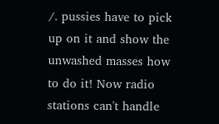/. pussies have to pick up on it and show the unwashed masses how to do it! Now radio stations can't handle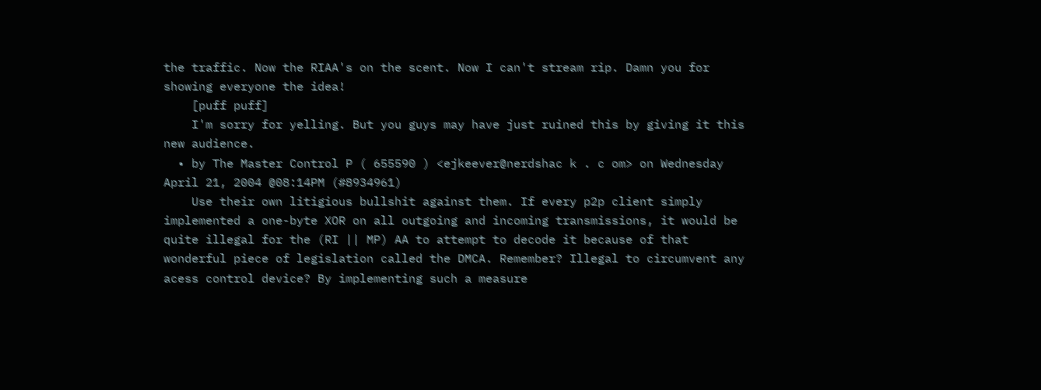the traffic. Now the RIAA's on the scent. Now I can't stream rip. Damn you for showing everyone the idea!
    [puff puff]
    I'm sorry for yelling. But you guys may have just ruined this by giving it this new audience.
  • by The Master Control P ( 655590 ) <ejkeever@nerdshac k . c om> on Wednesday April 21, 2004 @08:14PM (#8934961)
    Use their own litigious bullshit against them. If every p2p client simply implemented a one-byte XOR on all outgoing and incoming transmissions, it would be quite illegal for the (RI || MP) AA to attempt to decode it because of that wonderful piece of legislation called the DMCA. Remember? Illegal to circumvent any acess control device? By implementing such a measure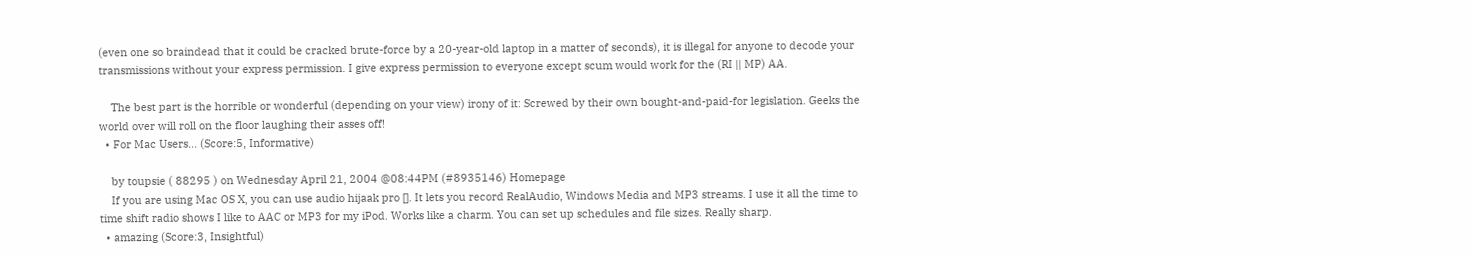(even one so braindead that it could be cracked brute-force by a 20-year-old laptop in a matter of seconds), it is illegal for anyone to decode your transmissions without your express permission. I give express permission to everyone except scum would work for the (RI || MP) AA.

    The best part is the horrible or wonderful (depending on your view) irony of it: Screwed by their own bought-and-paid-for legislation. Geeks the world over will roll on the floor laughing their asses off!
  • For Mac Users... (Score:5, Informative)

    by toupsie ( 88295 ) on Wednesday April 21, 2004 @08:44PM (#8935146) Homepage
    If you are using Mac OS X, you can use audio hijaak pro []. It lets you record RealAudio, Windows Media and MP3 streams. I use it all the time to time shift radio shows I like to AAC or MP3 for my iPod. Works like a charm. You can set up schedules and file sizes. Really sharp.
  • amazing (Score:3, Insightful)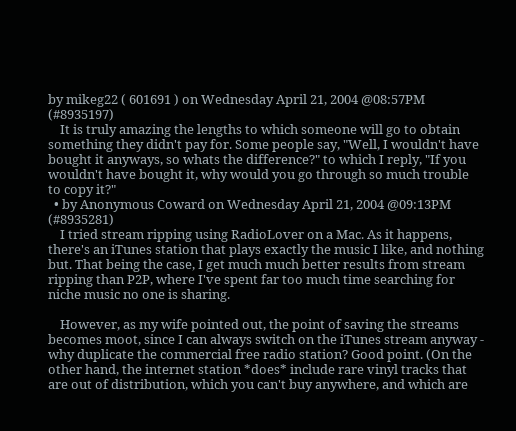by mikeg22 ( 601691 ) on Wednesday April 21, 2004 @08:57PM (#8935197)
    It is truly amazing the lengths to which someone will go to obtain something they didn't pay for. Some people say, "Well, I wouldn't have bought it anyways, so whats the difference?" to which I reply, "If you wouldn't have bought it, why would you go through so much trouble to copy it?"
  • by Anonymous Coward on Wednesday April 21, 2004 @09:13PM (#8935281)
    I tried stream ripping using RadioLover on a Mac. As it happens, there's an iTunes station that plays exactly the music I like, and nothing but. That being the case, I get much much better results from stream ripping than P2P, where I've spent far too much time searching for niche music no one is sharing.

    However, as my wife pointed out, the point of saving the streams becomes moot, since I can always switch on the iTunes stream anyway - why duplicate the commercial free radio station? Good point. (On the other hand, the internet station *does* include rare vinyl tracks that are out of distribution, which you can't buy anywhere, and which are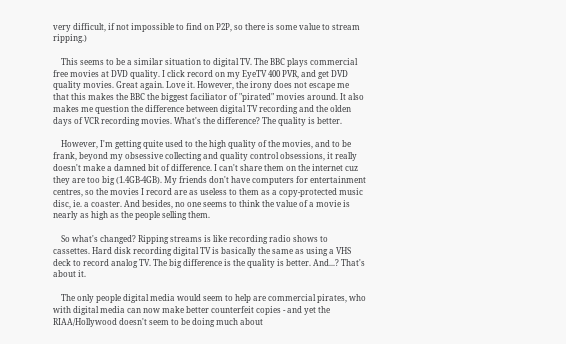very difficult, if not impossible to find on P2P, so there is some value to stream ripping.)

    This seems to be a similar situation to digital TV. The BBC plays commercial free movies at DVD quality. I click record on my EyeTV 400 PVR, and get DVD quality movies. Great again. Love it. However, the irony does not escape me that this makes the BBC the biggest faciliator of "pirated" movies around. It also makes me question the difference between digital TV recording and the olden days of VCR recording movies. What's the difference? The quality is better.

    However, I'm getting quite used to the high quality of the movies, and to be frank, beyond my obsessive collecting and quality control obsessions, it really doesn't make a damned bit of difference. I can't share them on the internet cuz they are too big (1.4GB-4GB). My friends don't have computers for entertainment centres, so the movies I record are as useless to them as a copy-protected music disc, ie. a coaster. And besides, no one seems to think the value of a movie is nearly as high as the people selling them.

    So what's changed? Ripping streams is like recording radio shows to cassettes. Hard disk recording digital TV is basically the same as using a VHS deck to record analog TV. The big difference is the quality is better. And...? That's about it.

    The only people digital media would seem to help are commercial pirates, who with digital media can now make better counterfeit copies - and yet the RIAA/Hollywood doesn't seem to be doing much about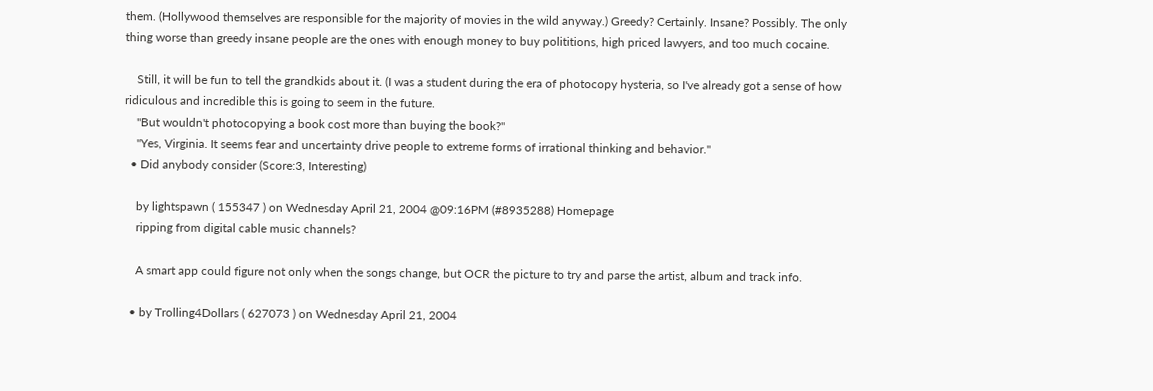them. (Hollywood themselves are responsible for the majority of movies in the wild anyway.) Greedy? Certainly. Insane? Possibly. The only thing worse than greedy insane people are the ones with enough money to buy polititions, high priced lawyers, and too much cocaine.

    Still, it will be fun to tell the grandkids about it. (I was a student during the era of photocopy hysteria, so I've already got a sense of how ridiculous and incredible this is going to seem in the future.
    "But wouldn't photocopying a book cost more than buying the book?"
    "Yes, Virginia. It seems fear and uncertainty drive people to extreme forms of irrational thinking and behavior."
  • Did anybody consider (Score:3, Interesting)

    by lightspawn ( 155347 ) on Wednesday April 21, 2004 @09:16PM (#8935288) Homepage
    ripping from digital cable music channels?

    A smart app could figure not only when the songs change, but OCR the picture to try and parse the artist, album and track info.

  • by Trolling4Dollars ( 627073 ) on Wednesday April 21, 2004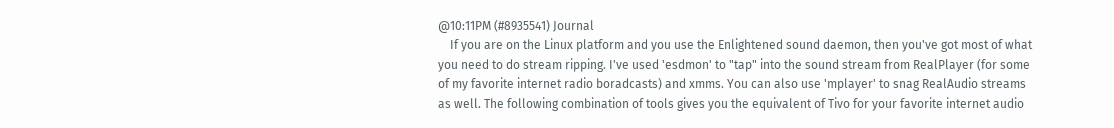@10:11PM (#8935541) Journal
    If you are on the Linux platform and you use the Enlightened sound daemon, then you've got most of what you need to do stream ripping. I've used 'esdmon' to "tap" into the sound stream from RealPlayer (for some of my favorite internet radio boradcasts) and xmms. You can also use 'mplayer' to snag RealAudio streams as well. The following combination of tools gives you the equivalent of Tivo for your favorite internet audio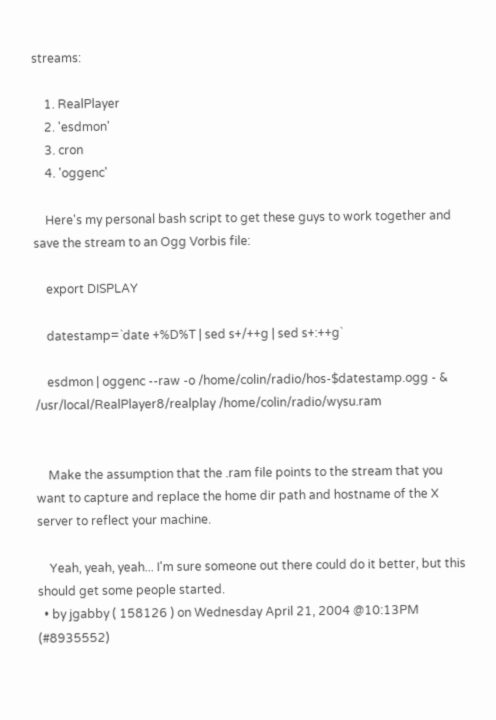streams:

    1. RealPlayer
    2. 'esdmon'
    3. cron
    4. 'oggenc'

    Here's my personal bash script to get these guys to work together and save the stream to an Ogg Vorbis file:

    export DISPLAY

    datestamp=`date +%D%T | sed s+/++g | sed s+:++g`

    esdmon | oggenc --raw -o /home/colin/radio/hos-$datestamp.ogg - & /usr/local/RealPlayer8/realplay /home/colin/radio/wysu.ram


    Make the assumption that the .ram file points to the stream that you want to capture and replace the home dir path and hostname of the X server to reflect your machine.

    Yeah, yeah, yeah... I'm sure someone out there could do it better, but this should get some people started.
  • by jgabby ( 158126 ) on Wednesday April 21, 2004 @10:13PM (#8935552)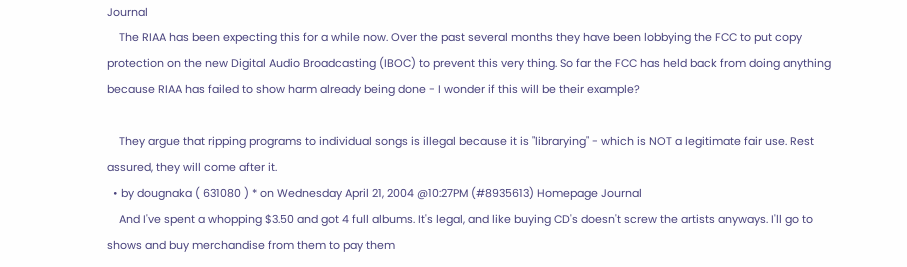Journal
    The RIAA has been expecting this for a while now. Over the past several months they have been lobbying the FCC to put copy protection on the new Digital Audio Broadcasting (IBOC) to prevent this very thing. So far the FCC has held back from doing anything because RIAA has failed to show harm already being done - I wonder if this will be their example?

    They argue that ripping programs to individual songs is illegal because it is "librarying" - which is NOT a legitimate fair use. Rest assured, they will come after it.
  • by dougnaka ( 631080 ) * on Wednesday April 21, 2004 @10:27PM (#8935613) Homepage Journal
    And I've spent a whopping $3.50 and got 4 full albums. It's legal, and like buying CD's doesn't screw the artists anyways. I'll go to shows and buy merchandise from them to pay them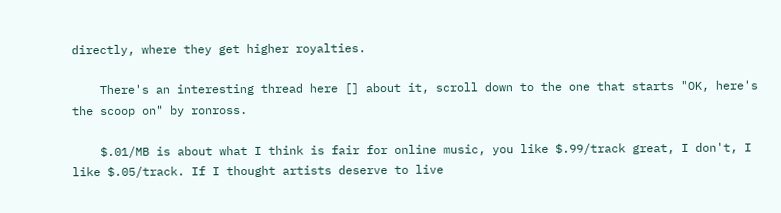directly, where they get higher royalties.

    There's an interesting thread here [] about it, scroll down to the one that starts "OK, here's the scoop on" by ronross.

    $.01/MB is about what I think is fair for online music, you like $.99/track great, I don't, I like $.05/track. If I thought artists deserve to live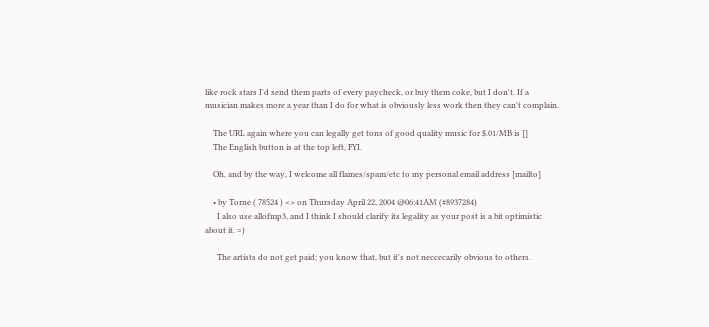like rock stars I'd send them parts of every paycheck, or buy them coke, but I don't. If a musician makes more a year than I do for what is obviously less work then they can't complain.

    The URL again where you can legally get tons of good quality music for $.01/MB is []
    The English button is at the top left, FYI.

    Oh, and by the way, I welcome all flames/spam/etc to my personal email address [mailto]

    • by Torne ( 78524 ) <> on Thursday April 22, 2004 @06:41AM (#8937284)
      I also use allofmp3, and I think I should clarify its legality as your post is a bit optimistic about it. =)

      The artists do not get paid; you know that, but it's not neccecarily obvious to others.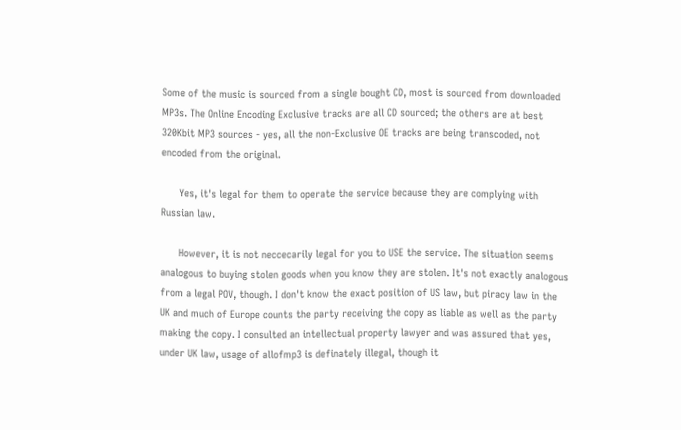Some of the music is sourced from a single bought CD, most is sourced from downloaded MP3s. The Online Encoding Exclusive tracks are all CD sourced; the others are at best 320Kbit MP3 sources - yes, all the non-Exclusive OE tracks are being transcoded, not encoded from the original.

      Yes, it's legal for them to operate the service because they are complying with Russian law.

      However, it is not neccecarily legal for you to USE the service. The situation seems analogous to buying stolen goods when you know they are stolen. It's not exactly analogous from a legal POV, though. I don't know the exact position of US law, but piracy law in the UK and much of Europe counts the party receiving the copy as liable as well as the party making the copy. I consulted an intellectual property lawyer and was assured that yes, under UK law, usage of allofmp3 is definately illegal, though it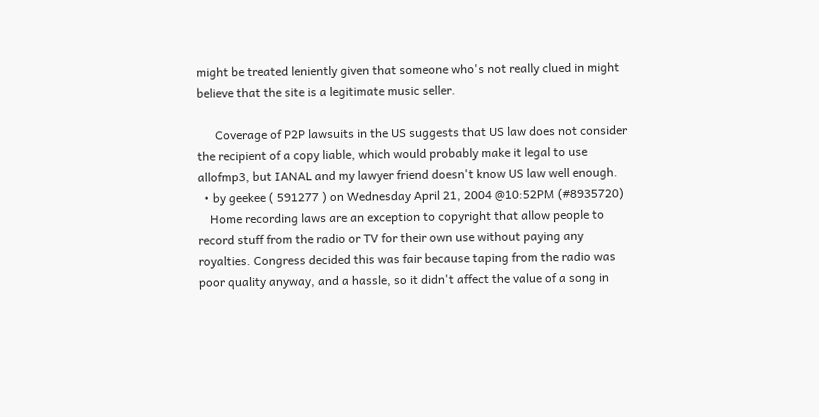might be treated leniently given that someone who's not really clued in might believe that the site is a legitimate music seller.

      Coverage of P2P lawsuits in the US suggests that US law does not consider the recipient of a copy liable, which would probably make it legal to use allofmp3, but IANAL and my lawyer friend doesn't know US law well enough.
  • by geekee ( 591277 ) on Wednesday April 21, 2004 @10:52PM (#8935720)
    Home recording laws are an exception to copyright that allow people to record stuff from the radio or TV for their own use without paying any royalties. Congress decided this was fair because taping from the radio was poor quality anyway, and a hassle, so it didn't affect the value of a song in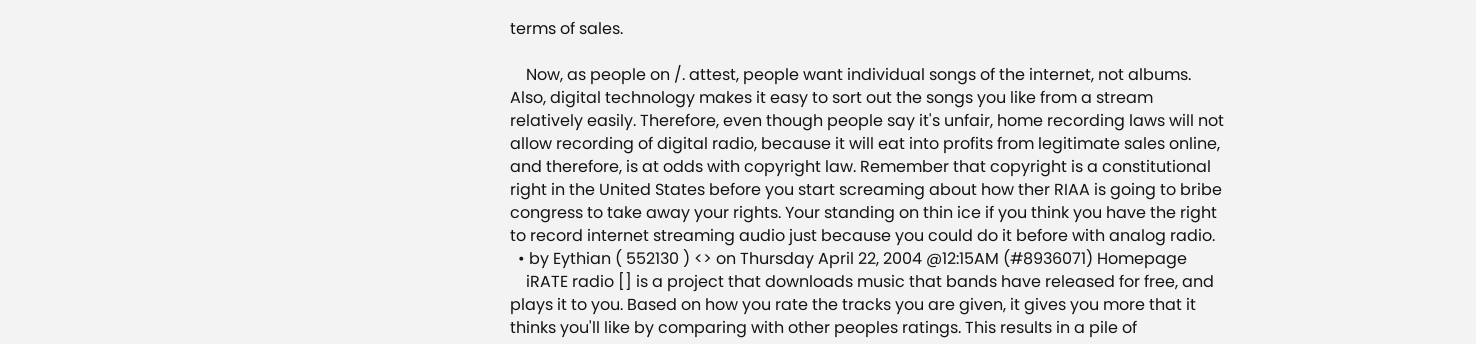terms of sales.

    Now, as people on /. attest, people want individual songs of the internet, not albums. Also, digital technology makes it easy to sort out the songs you like from a stream relatively easily. Therefore, even though people say it's unfair, home recording laws will not allow recording of digital radio, because it will eat into profits from legitimate sales online, and therefore, is at odds with copyright law. Remember that copyright is a constitutional right in the United States before you start screaming about how ther RIAA is going to bribe congress to take away your rights. Your standing on thin ice if you think you have the right to record internet streaming audio just because you could do it before with analog radio.
  • by Eythian ( 552130 ) <> on Thursday April 22, 2004 @12:15AM (#8936071) Homepage
    iRATE radio [] is a project that downloads music that bands have released for free, and plays it to you. Based on how you rate the tracks you are given, it gives you more that it thinks you'll like by comparing with other peoples ratings. This results in a pile of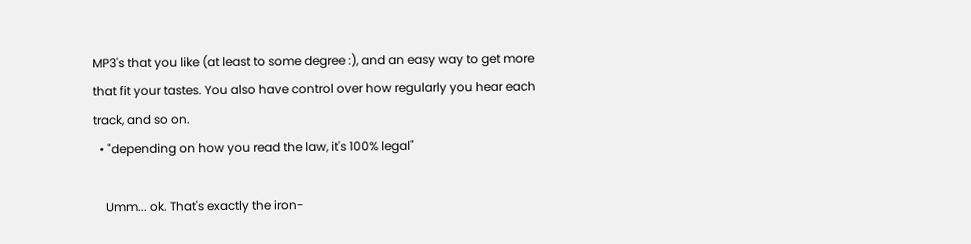MP3's that you like (at least to some degree :), and an easy way to get more that fit your tastes. You also have control over how regularly you hear each track, and so on.
  • "depending on how you read the law, it's 100% legal"

    Umm... ok. That's exactly the iron-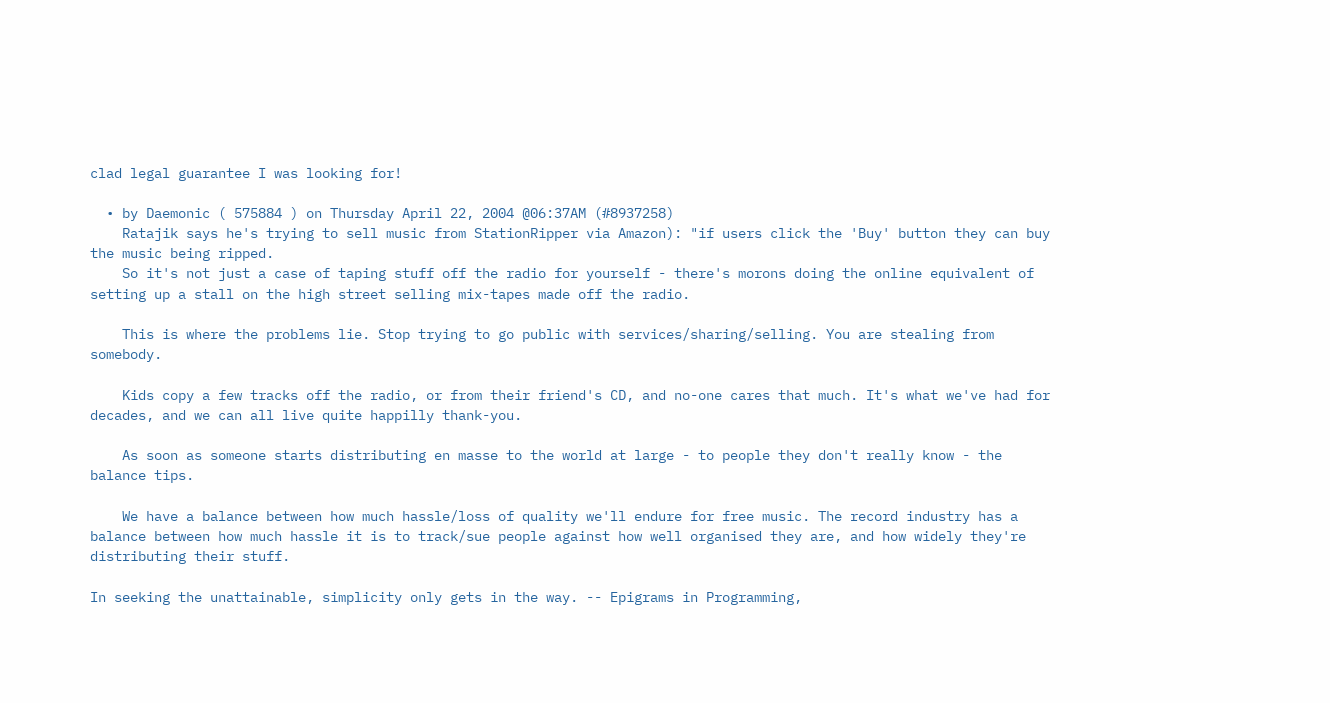clad legal guarantee I was looking for!

  • by Daemonic ( 575884 ) on Thursday April 22, 2004 @06:37AM (#8937258)
    Ratajik says he's trying to sell music from StationRipper via Amazon): "if users click the 'Buy' button they can buy the music being ripped.
    So it's not just a case of taping stuff off the radio for yourself - there's morons doing the online equivalent of setting up a stall on the high street selling mix-tapes made off the radio.

    This is where the problems lie. Stop trying to go public with services/sharing/selling. You are stealing from somebody.

    Kids copy a few tracks off the radio, or from their friend's CD, and no-one cares that much. It's what we've had for decades, and we can all live quite happilly thank-you.

    As soon as someone starts distributing en masse to the world at large - to people they don't really know - the balance tips.

    We have a balance between how much hassle/loss of quality we'll endure for free music. The record industry has a balance between how much hassle it is to track/sue people against how well organised they are, and how widely they're distributing their stuff.

In seeking the unattainable, simplicity only gets in the way. -- Epigrams in Programming,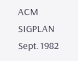ACM SIGPLAN Sept. 1982